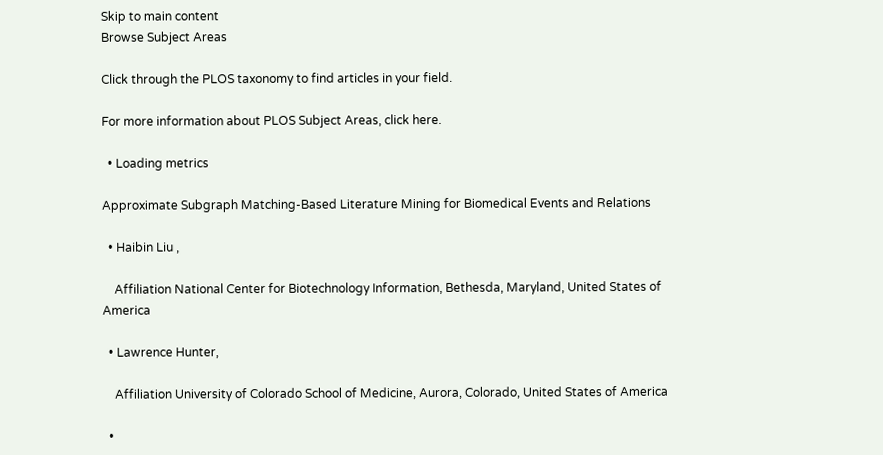Skip to main content
Browse Subject Areas

Click through the PLOS taxonomy to find articles in your field.

For more information about PLOS Subject Areas, click here.

  • Loading metrics

Approximate Subgraph Matching-Based Literature Mining for Biomedical Events and Relations

  • Haibin Liu ,

    Affiliation National Center for Biotechnology Information, Bethesda, Maryland, United States of America

  • Lawrence Hunter,

    Affiliation University of Colorado School of Medicine, Aurora, Colorado, United States of America

  •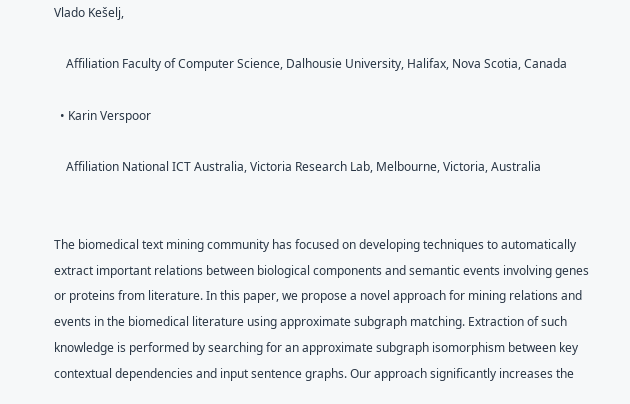Vlado Kešelj,

    Affiliation Faculty of Computer Science, Dalhousie University, Halifax, Nova Scotia, Canada

  • Karin Verspoor

    Affiliation National ICT Australia, Victoria Research Lab, Melbourne, Victoria, Australia


The biomedical text mining community has focused on developing techniques to automatically extract important relations between biological components and semantic events involving genes or proteins from literature. In this paper, we propose a novel approach for mining relations and events in the biomedical literature using approximate subgraph matching. Extraction of such knowledge is performed by searching for an approximate subgraph isomorphism between key contextual dependencies and input sentence graphs. Our approach significantly increases the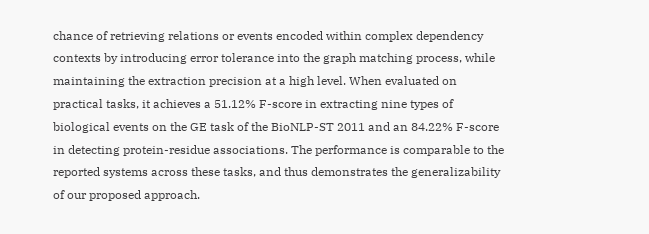chance of retrieving relations or events encoded within complex dependency contexts by introducing error tolerance into the graph matching process, while maintaining the extraction precision at a high level. When evaluated on practical tasks, it achieves a 51.12% F-score in extracting nine types of biological events on the GE task of the BioNLP-ST 2011 and an 84.22% F-score in detecting protein-residue associations. The performance is comparable to the reported systems across these tasks, and thus demonstrates the generalizability of our proposed approach.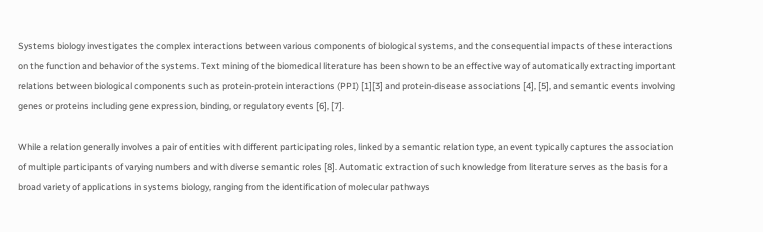Systems biology investigates the complex interactions between various components of biological systems, and the consequential impacts of these interactions on the function and behavior of the systems. Text mining of the biomedical literature has been shown to be an effective way of automatically extracting important relations between biological components such as protein-protein interactions (PPI) [1][3] and protein-disease associations [4], [5], and semantic events involving genes or proteins including gene expression, binding, or regulatory events [6], [7].

While a relation generally involves a pair of entities with different participating roles, linked by a semantic relation type, an event typically captures the association of multiple participants of varying numbers and with diverse semantic roles [8]. Automatic extraction of such knowledge from literature serves as the basis for a broad variety of applications in systems biology, ranging from the identification of molecular pathways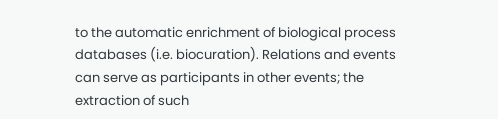to the automatic enrichment of biological process databases (i.e. biocuration). Relations and events can serve as participants in other events; the extraction of such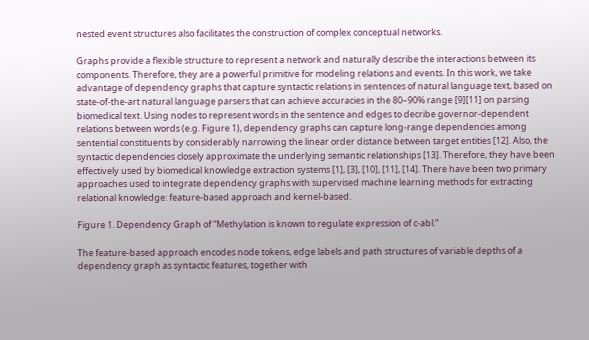nested event structures also facilitates the construction of complex conceptual networks.

Graphs provide a flexible structure to represent a network and naturally describe the interactions between its components. Therefore, they are a powerful primitive for modeling relations and events. In this work, we take advantage of dependency graphs that capture syntactic relations in sentences of natural language text, based on state-of-the-art natural language parsers that can achieve accuracies in the 80–90% range [9][11] on parsing biomedical text. Using nodes to represent words in the sentence and edges to decribe governor-dependent relations between words (e.g. Figure 1), dependency graphs can capture long-range dependencies among sentential constituents by considerably narrowing the linear order distance between target entities [12]. Also, the syntactic dependencies closely approximate the underlying semantic relationships [13]. Therefore, they have been effectively used by biomedical knowledge extraction systems [1], [3], [10], [11], [14]. There have been two primary approaches used to integrate dependency graphs with supervised machine learning methods for extracting relational knowledge: feature-based approach and kernel-based.

Figure 1. Dependency Graph of “Methylation is known to regulate expression of c-abl.”

The feature-based approach encodes node tokens, edge labels and path structures of variable depths of a dependency graph as syntactic features, together with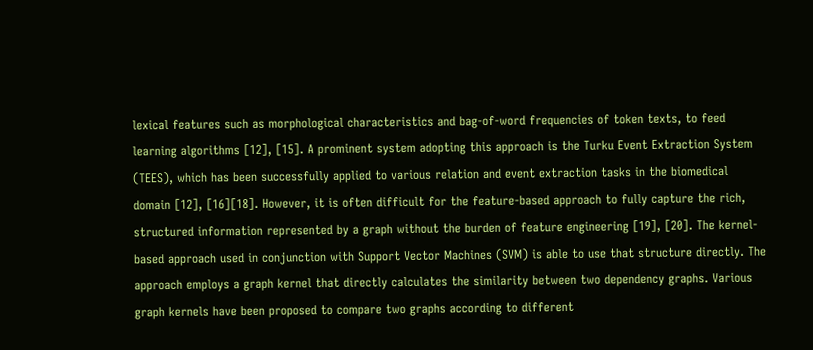lexical features such as morphological characteristics and bag-of-word frequencies of token texts, to feed learning algorithms [12], [15]. A prominent system adopting this approach is the Turku Event Extraction System (TEES), which has been successfully applied to various relation and event extraction tasks in the biomedical domain [12], [16][18]. However, it is often difficult for the feature-based approach to fully capture the rich, structured information represented by a graph without the burden of feature engineering [19], [20]. The kernel-based approach used in conjunction with Support Vector Machines (SVM) is able to use that structure directly. The approach employs a graph kernel that directly calculates the similarity between two dependency graphs. Various graph kernels have been proposed to compare two graphs according to different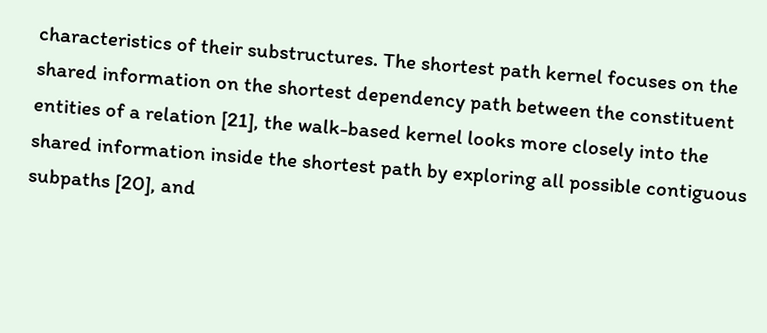characteristics of their substructures. The shortest path kernel focuses on the shared information on the shortest dependency path between the constituent entities of a relation [21], the walk-based kernel looks more closely into the shared information inside the shortest path by exploring all possible contiguous subpaths [20], and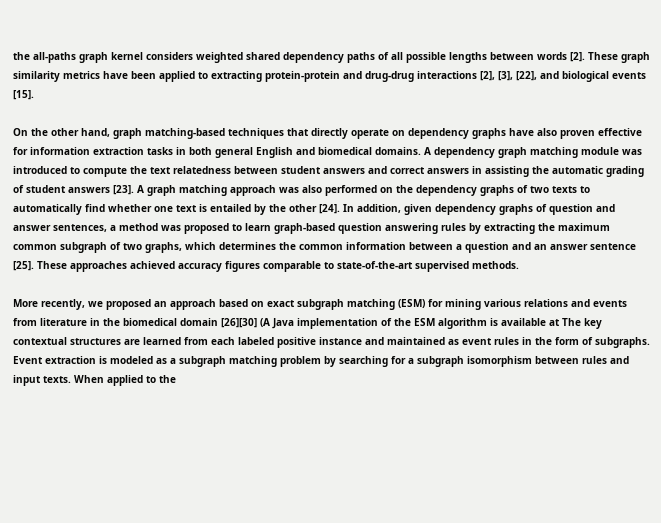the all-paths graph kernel considers weighted shared dependency paths of all possible lengths between words [2]. These graph similarity metrics have been applied to extracting protein-protein and drug-drug interactions [2], [3], [22], and biological events [15].

On the other hand, graph matching-based techniques that directly operate on dependency graphs have also proven effective for information extraction tasks in both general English and biomedical domains. A dependency graph matching module was introduced to compute the text relatedness between student answers and correct answers in assisting the automatic grading of student answers [23]. A graph matching approach was also performed on the dependency graphs of two texts to automatically find whether one text is entailed by the other [24]. In addition, given dependency graphs of question and answer sentences, a method was proposed to learn graph-based question answering rules by extracting the maximum common subgraph of two graphs, which determines the common information between a question and an answer sentence [25]. These approaches achieved accuracy figures comparable to state-of-the-art supervised methods.

More recently, we proposed an approach based on exact subgraph matching (ESM) for mining various relations and events from literature in the biomedical domain [26][30] (A Java implementation of the ESM algorithm is available at The key contextual structures are learned from each labeled positive instance and maintained as event rules in the form of subgraphs. Event extraction is modeled as a subgraph matching problem by searching for a subgraph isomorphism between rules and input texts. When applied to the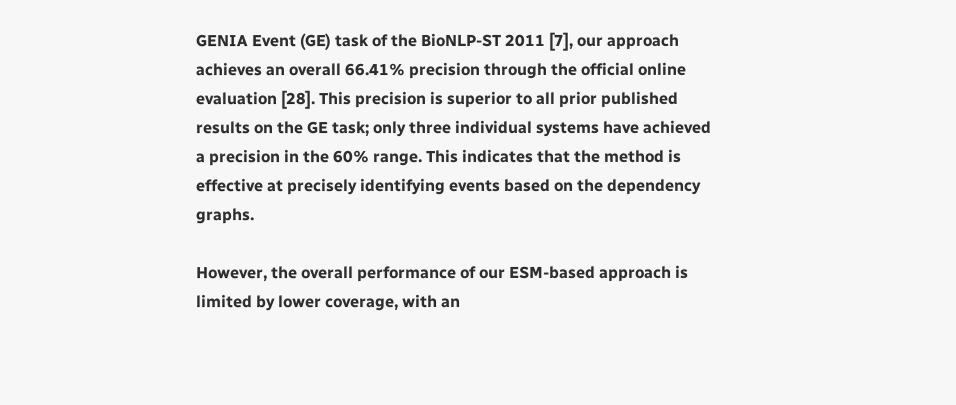GENIA Event (GE) task of the BioNLP-ST 2011 [7], our approach achieves an overall 66.41% precision through the official online evaluation [28]. This precision is superior to all prior published results on the GE task; only three individual systems have achieved a precision in the 60% range. This indicates that the method is effective at precisely identifying events based on the dependency graphs.

However, the overall performance of our ESM-based approach is limited by lower coverage, with an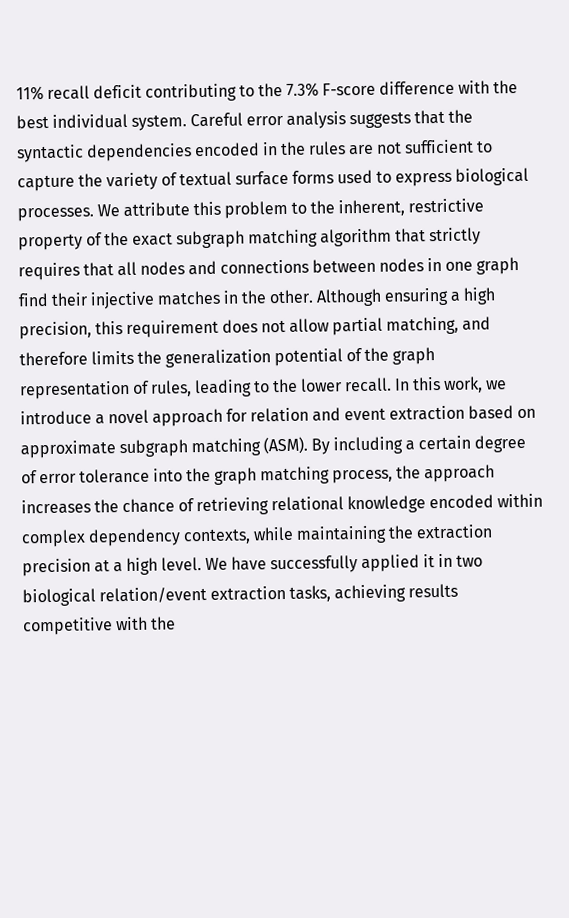11% recall deficit contributing to the 7.3% F-score difference with the best individual system. Careful error analysis suggests that the syntactic dependencies encoded in the rules are not sufficient to capture the variety of textual surface forms used to express biological processes. We attribute this problem to the inherent, restrictive property of the exact subgraph matching algorithm that strictly requires that all nodes and connections between nodes in one graph find their injective matches in the other. Although ensuring a high precision, this requirement does not allow partial matching, and therefore limits the generalization potential of the graph representation of rules, leading to the lower recall. In this work, we introduce a novel approach for relation and event extraction based on approximate subgraph matching (ASM). By including a certain degree of error tolerance into the graph matching process, the approach increases the chance of retrieving relational knowledge encoded within complex dependency contexts, while maintaining the extraction precision at a high level. We have successfully applied it in two biological relation/event extraction tasks, achieving results competitive with the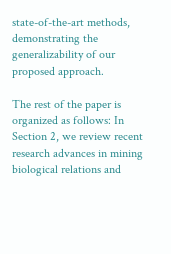state-of-the-art methods, demonstrating the generalizability of our proposed approach.

The rest of the paper is organized as follows: In Section 2, we review recent research advances in mining biological relations and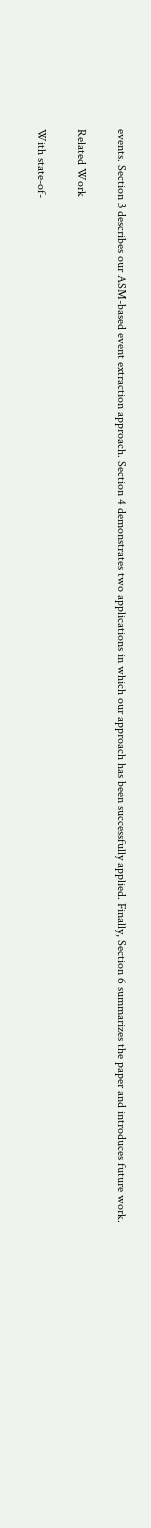events. Section 3 describes our ASM-based event extraction approach. Section 4 demonstrates two applications in which our approach has been successfully applied. Finally, Section 6 summarizes the paper and introduces future work.

Related Work

With state-of-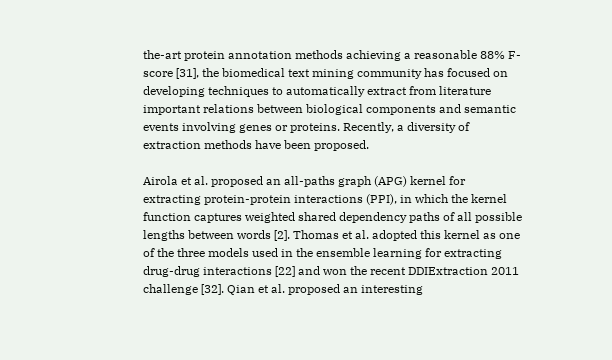the-art protein annotation methods achieving a reasonable 88% F-score [31], the biomedical text mining community has focused on developing techniques to automatically extract from literature important relations between biological components and semantic events involving genes or proteins. Recently, a diversity of extraction methods have been proposed.

Airola et al. proposed an all-paths graph (APG) kernel for extracting protein-protein interactions (PPI), in which the kernel function captures weighted shared dependency paths of all possible lengths between words [2]. Thomas et al. adopted this kernel as one of the three models used in the ensemble learning for extracting drug-drug interactions [22] and won the recent DDIExtraction 2011 challenge [32]. Qian et al. proposed an interesting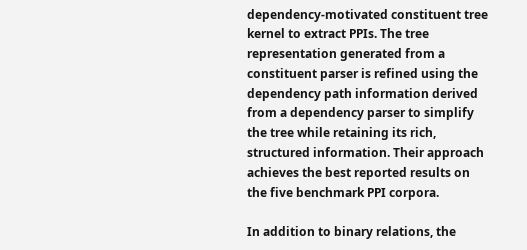dependency-motivated constituent tree kernel to extract PPIs. The tree representation generated from a constituent parser is refined using the dependency path information derived from a dependency parser to simplify the tree while retaining its rich, structured information. Their approach achieves the best reported results on the five benchmark PPI corpora.

In addition to binary relations, the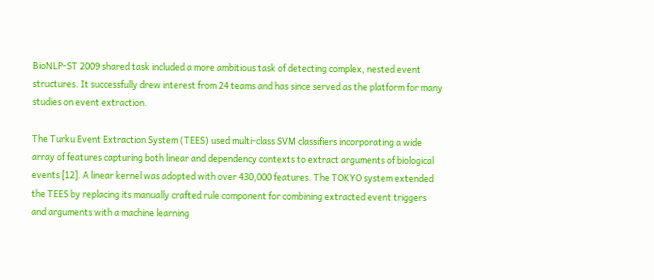BioNLP-ST 2009 shared task included a more ambitious task of detecting complex, nested event structures. It successfully drew interest from 24 teams and has since served as the platform for many studies on event extraction.

The Turku Event Extraction System (TEES) used multi-class SVM classifiers incorporating a wide array of features capturing both linear and dependency contexts to extract arguments of biological events [12]. A linear kernel was adopted with over 430,000 features. The TOKYO system extended the TEES by replacing its manually crafted rule component for combining extracted event triggers and arguments with a machine learning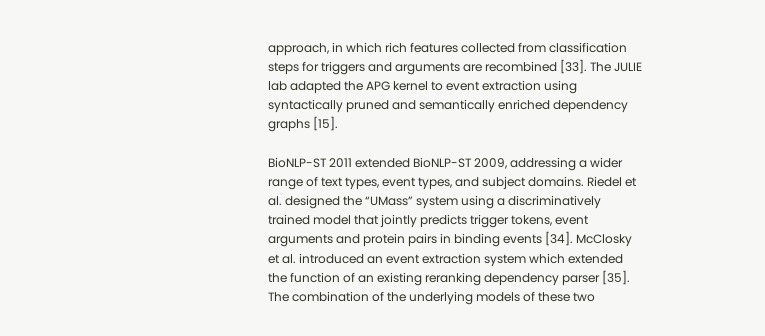approach, in which rich features collected from classification steps for triggers and arguments are recombined [33]. The JULIE lab adapted the APG kernel to event extraction using syntactically pruned and semantically enriched dependency graphs [15].

BioNLP-ST 2011 extended BioNLP-ST 2009, addressing a wider range of text types, event types, and subject domains. Riedel et al. designed the “UMass” system using a discriminatively trained model that jointly predicts trigger tokens, event arguments and protein pairs in binding events [34]. McClosky et al. introduced an event extraction system which extended the function of an existing reranking dependency parser [35]. The combination of the underlying models of these two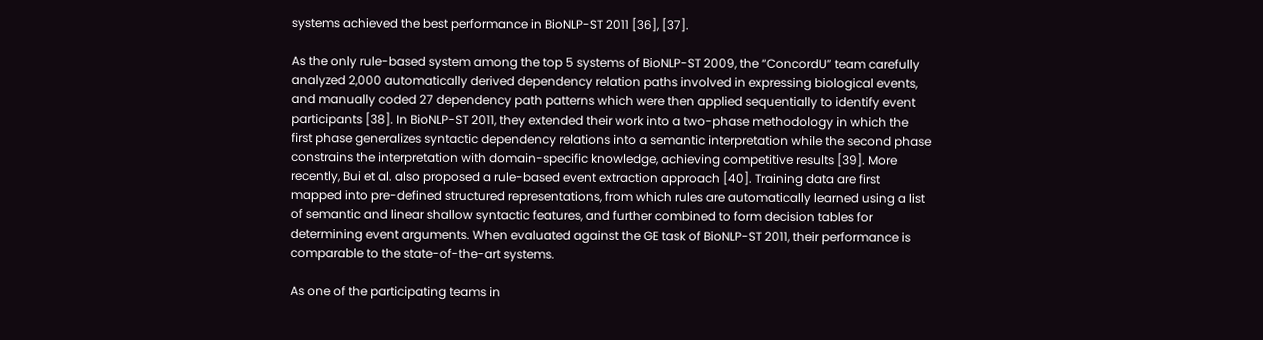systems achieved the best performance in BioNLP-ST 2011 [36], [37].

As the only rule-based system among the top 5 systems of BioNLP-ST 2009, the “ConcordU” team carefully analyzed 2,000 automatically derived dependency relation paths involved in expressing biological events, and manually coded 27 dependency path patterns which were then applied sequentially to identify event participants [38]. In BioNLP-ST 2011, they extended their work into a two-phase methodology in which the first phase generalizes syntactic dependency relations into a semantic interpretation while the second phase constrains the interpretation with domain-specific knowledge, achieving competitive results [39]. More recently, Bui et al. also proposed a rule-based event extraction approach [40]. Training data are first mapped into pre-defined structured representations, from which rules are automatically learned using a list of semantic and linear shallow syntactic features, and further combined to form decision tables for determining event arguments. When evaluated against the GE task of BioNLP-ST 2011, their performance is comparable to the state-of-the-art systems.

As one of the participating teams in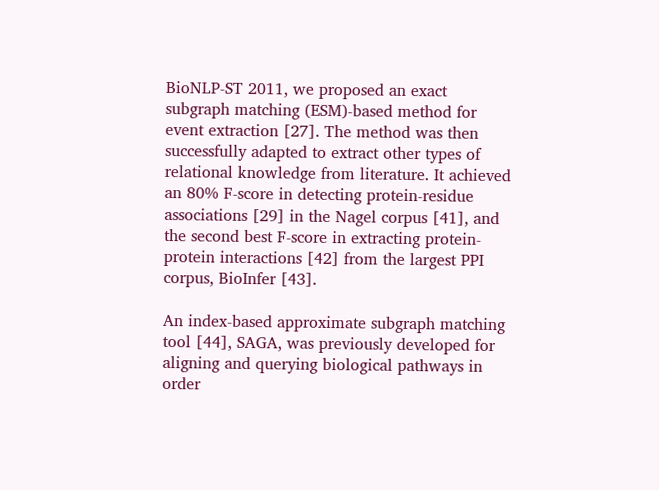BioNLP-ST 2011, we proposed an exact subgraph matching (ESM)-based method for event extraction [27]. The method was then successfully adapted to extract other types of relational knowledge from literature. It achieved an 80% F-score in detecting protein-residue associations [29] in the Nagel corpus [41], and the second best F-score in extracting protein-protein interactions [42] from the largest PPI corpus, BioInfer [43].

An index-based approximate subgraph matching tool [44], SAGA, was previously developed for aligning and querying biological pathways in order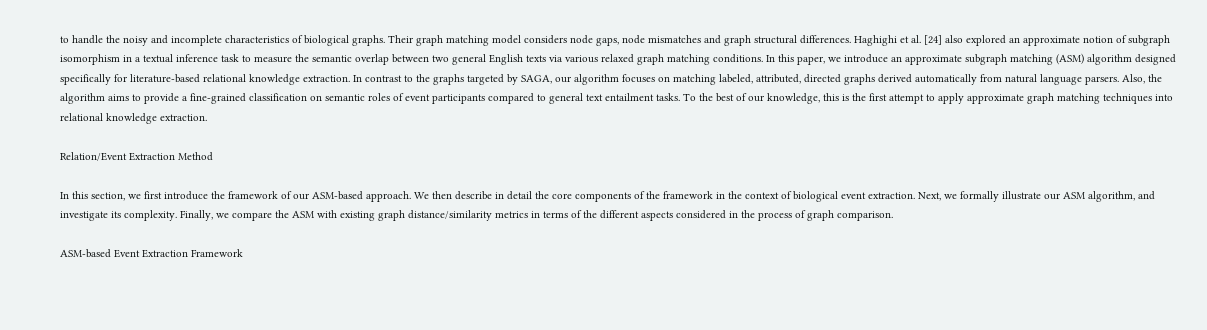to handle the noisy and incomplete characteristics of biological graphs. Their graph matching model considers node gaps, node mismatches and graph structural differences. Haghighi et al. [24] also explored an approximate notion of subgraph isomorphism in a textual inference task to measure the semantic overlap between two general English texts via various relaxed graph matching conditions. In this paper, we introduce an approximate subgraph matching (ASM) algorithm designed specifically for literature-based relational knowledge extraction. In contrast to the graphs targeted by SAGA, our algorithm focuses on matching labeled, attributed, directed graphs derived automatically from natural language parsers. Also, the algorithm aims to provide a fine-grained classification on semantic roles of event participants compared to general text entailment tasks. To the best of our knowledge, this is the first attempt to apply approximate graph matching techniques into relational knowledge extraction.

Relation/Event Extraction Method

In this section, we first introduce the framework of our ASM-based approach. We then describe in detail the core components of the framework in the context of biological event extraction. Next, we formally illustrate our ASM algorithm, and investigate its complexity. Finally, we compare the ASM with existing graph distance/similarity metrics in terms of the different aspects considered in the process of graph comparison.

ASM-based Event Extraction Framework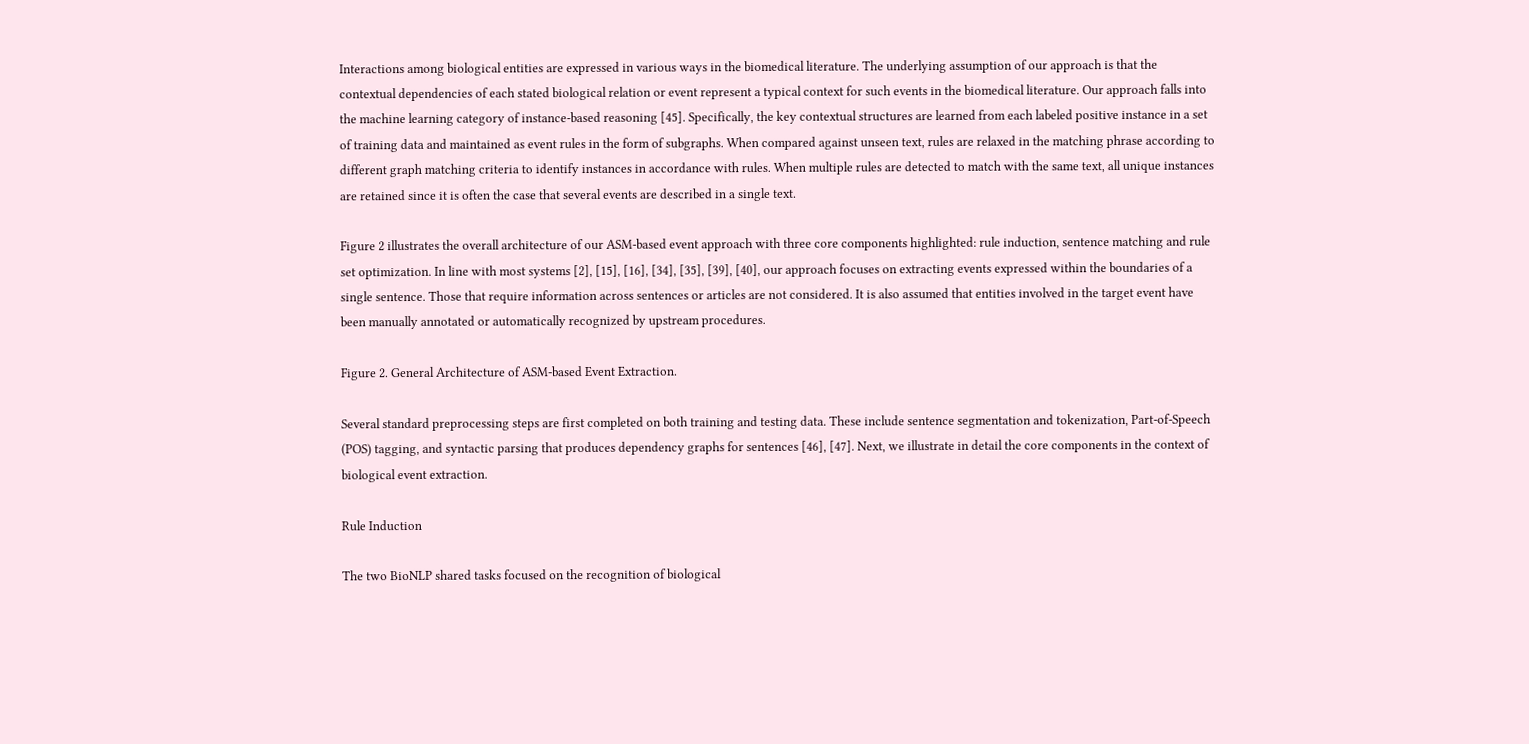Interactions among biological entities are expressed in various ways in the biomedical literature. The underlying assumption of our approach is that the contextual dependencies of each stated biological relation or event represent a typical context for such events in the biomedical literature. Our approach falls into the machine learning category of instance-based reasoning [45]. Specifically, the key contextual structures are learned from each labeled positive instance in a set of training data and maintained as event rules in the form of subgraphs. When compared against unseen text, rules are relaxed in the matching phrase according to different graph matching criteria to identify instances in accordance with rules. When multiple rules are detected to match with the same text, all unique instances are retained since it is often the case that several events are described in a single text.

Figure 2 illustrates the overall architecture of our ASM-based event approach with three core components highlighted: rule induction, sentence matching and rule set optimization. In line with most systems [2], [15], [16], [34], [35], [39], [40], our approach focuses on extracting events expressed within the boundaries of a single sentence. Those that require information across sentences or articles are not considered. It is also assumed that entities involved in the target event have been manually annotated or automatically recognized by upstream procedures.

Figure 2. General Architecture of ASM-based Event Extraction.

Several standard preprocessing steps are first completed on both training and testing data. These include sentence segmentation and tokenization, Part-of-Speech (POS) tagging, and syntactic parsing that produces dependency graphs for sentences [46], [47]. Next, we illustrate in detail the core components in the context of biological event extraction.

Rule Induction

The two BioNLP shared tasks focused on the recognition of biological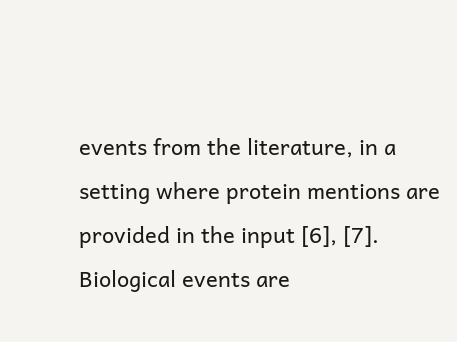events from the literature, in a setting where protein mentions are provided in the input [6], [7]. Biological events are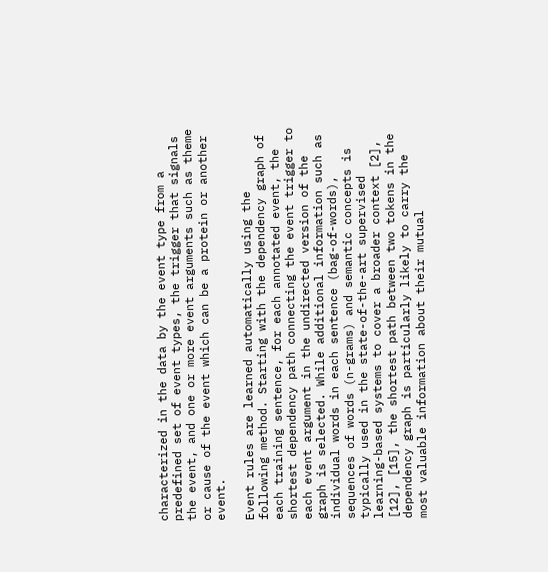characterized in the data by the event type from a predefined set of event types, the trigger that signals the event, and one or more event arguments such as theme or cause of the event which can be a protein or another event.

Event rules are learned automatically using the following method. Starting with the dependency graph of each training sentence, for each annotated event, the shortest dependency path connecting the event trigger to each event argument in the undirected version of the graph is selected. While additional information such as individual words in each sentence (bag-of-words), sequences of words (n-grams) and semantic concepts is typically used in the state-of-the-art supervised learning-based systems to cover a broader context [2], [12], [15], the shortest path between two tokens in the dependency graph is particularly likely to carry the most valuable information about their mutual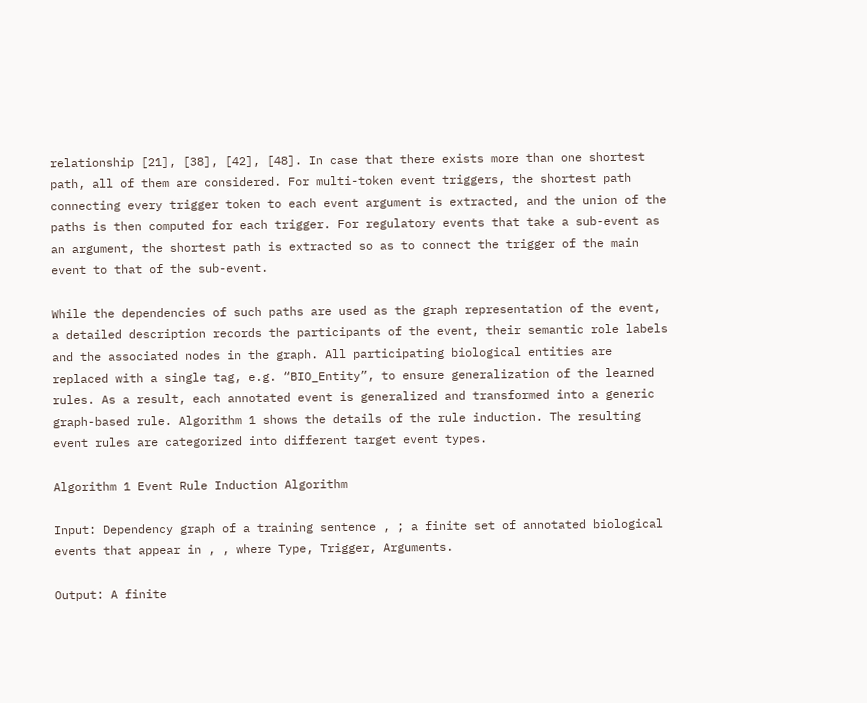relationship [21], [38], [42], [48]. In case that there exists more than one shortest path, all of them are considered. For multi-token event triggers, the shortest path connecting every trigger token to each event argument is extracted, and the union of the paths is then computed for each trigger. For regulatory events that take a sub-event as an argument, the shortest path is extracted so as to connect the trigger of the main event to that of the sub-event.

While the dependencies of such paths are used as the graph representation of the event, a detailed description records the participants of the event, their semantic role labels and the associated nodes in the graph. All participating biological entities are replaced with a single tag, e.g. “BIO_Entity”, to ensure generalization of the learned rules. As a result, each annotated event is generalized and transformed into a generic graph-based rule. Algorithm 1 shows the details of the rule induction. The resulting event rules are categorized into different target event types.

Algorithm 1 Event Rule Induction Algorithm

Input: Dependency graph of a training sentence , ; a finite set of annotated biological events that appear in , , where Type, Trigger, Arguments.

Output: A finite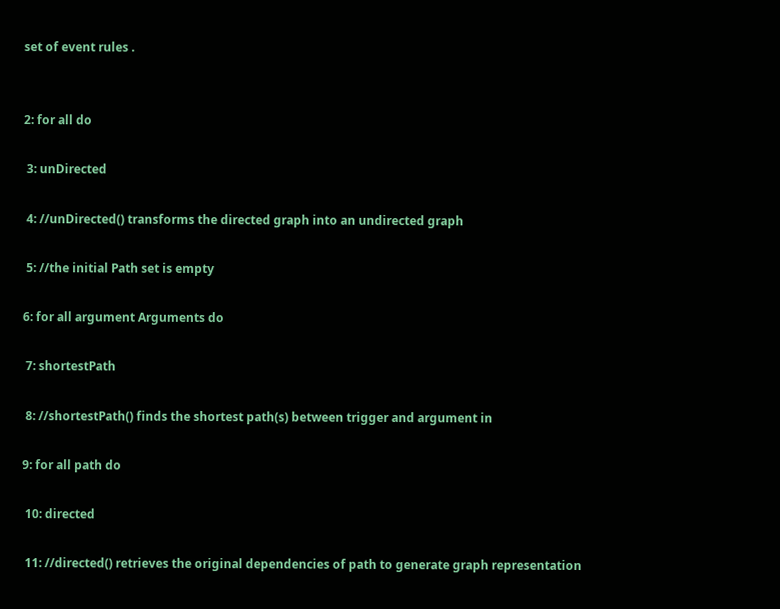set of event rules .


2: for all do

 3: unDirected

 4: //unDirected() transforms the directed graph into an undirected graph

 5: //the initial Path set is empty

6: for all argument Arguments do

 7: shortestPath

 8: //shortestPath() finds the shortest path(s) between trigger and argument in

9: for all path do

 10: directed

 11: //directed() retrieves the original dependencies of path to generate graph representation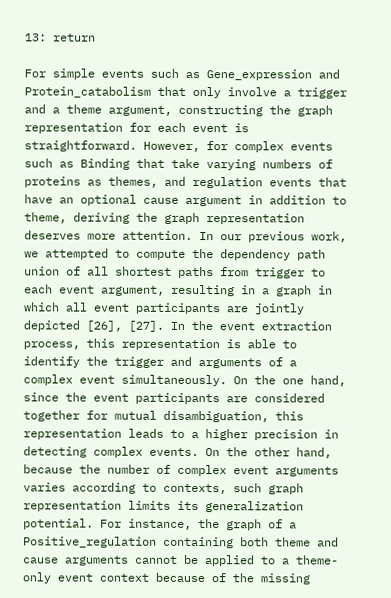13: return

For simple events such as Gene_expression and Protein_catabolism that only involve a trigger and a theme argument, constructing the graph representation for each event is straightforward. However, for complex events such as Binding that take varying numbers of proteins as themes, and regulation events that have an optional cause argument in addition to theme, deriving the graph representation deserves more attention. In our previous work, we attempted to compute the dependency path union of all shortest paths from trigger to each event argument, resulting in a graph in which all event participants are jointly depicted [26], [27]. In the event extraction process, this representation is able to identify the trigger and arguments of a complex event simultaneously. On the one hand, since the event participants are considered together for mutual disambiguation, this representation leads to a higher precision in detecting complex events. On the other hand, because the number of complex event arguments varies according to contexts, such graph representation limits its generalization potential. For instance, the graph of a Positive_regulation containing both theme and cause arguments cannot be applied to a theme-only event context because of the missing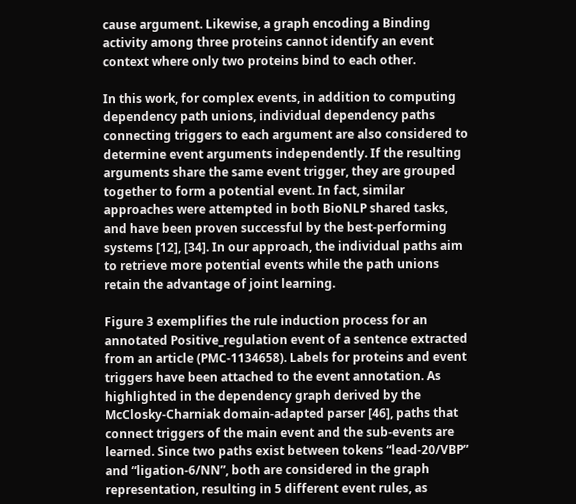cause argument. Likewise, a graph encoding a Binding activity among three proteins cannot identify an event context where only two proteins bind to each other.

In this work, for complex events, in addition to computing dependency path unions, individual dependency paths connecting triggers to each argument are also considered to determine event arguments independently. If the resulting arguments share the same event trigger, they are grouped together to form a potential event. In fact, similar approaches were attempted in both BioNLP shared tasks, and have been proven successful by the best-performing systems [12], [34]. In our approach, the individual paths aim to retrieve more potential events while the path unions retain the advantage of joint learning.

Figure 3 exemplifies the rule induction process for an annotated Positive_regulation event of a sentence extracted from an article (PMC-1134658). Labels for proteins and event triggers have been attached to the event annotation. As highlighted in the dependency graph derived by the McClosky-Charniak domain-adapted parser [46], paths that connect triggers of the main event and the sub-events are learned. Since two paths exist between tokens “lead-20/VBP” and “ligation-6/NN”, both are considered in the graph representation, resulting in 5 different event rules, as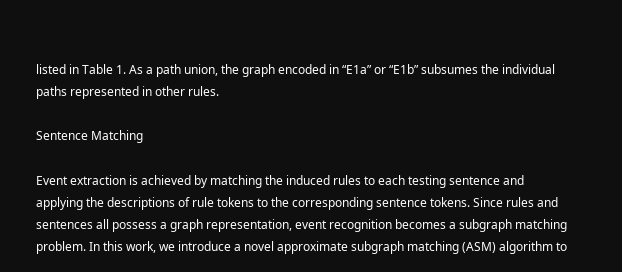listed in Table 1. As a path union, the graph encoded in “E1a” or “E1b” subsumes the individual paths represented in other rules.

Sentence Matching

Event extraction is achieved by matching the induced rules to each testing sentence and applying the descriptions of rule tokens to the corresponding sentence tokens. Since rules and sentences all possess a graph representation, event recognition becomes a subgraph matching problem. In this work, we introduce a novel approximate subgraph matching (ASM) algorithm to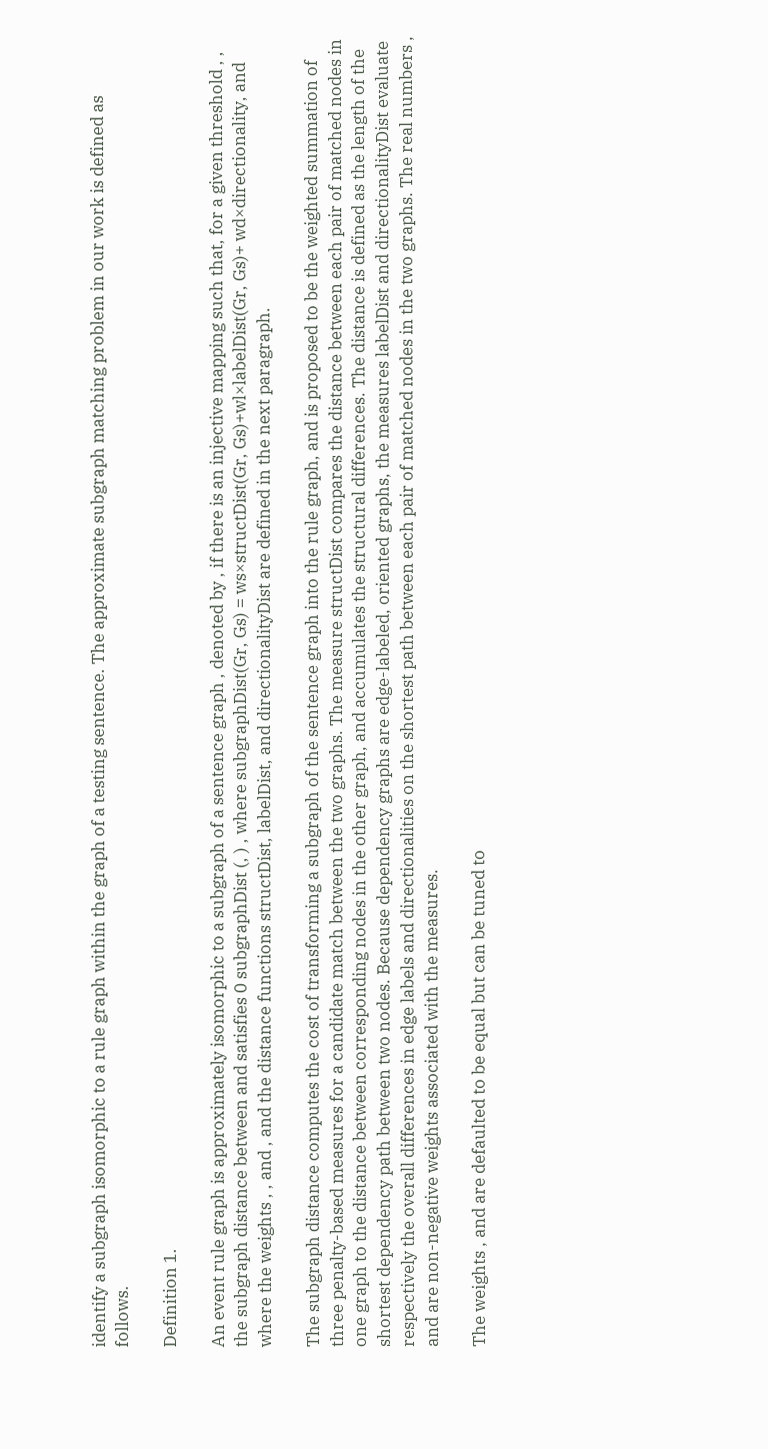identify a subgraph isomorphic to a rule graph within the graph of a testing sentence. The approximate subgraph matching problem in our work is defined as follows.

Definition 1.

An event rule graph is approximately isomorphic to a subgraph of a sentence graph , denoted by , if there is an injective mapping such that, for a given threshold , , the subgraph distance between and satisfies 0 subgraphDist (, ) , where subgraphDist(Gr, Gs) = ws×structDist(Gr, Gs)+wl×labelDist(Gr, Gs)+ wd×directionality, and where the weights , , and , and the distance functions structDist, labelDist, and directionalityDist are defined in the next paragraph.

The subgraph distance computes the cost of transforming a subgraph of the sentence graph into the rule graph, and is proposed to be the weighted summation of three penalty-based measures for a candidate match between the two graphs. The measure structDist compares the distance between each pair of matched nodes in one graph to the distance between corresponding nodes in the other graph, and accumulates the structural differences. The distance is defined as the length of the shortest dependency path between two nodes. Because dependency graphs are edge-labeled, oriented graphs, the measures labelDist and directionalityDist evaluate respectively the overall differences in edge labels and directionalities on the shortest path between each pair of matched nodes in the two graphs. The real numbers , and are non-negative weights associated with the measures.

The weights , and are defaulted to be equal but can be tuned to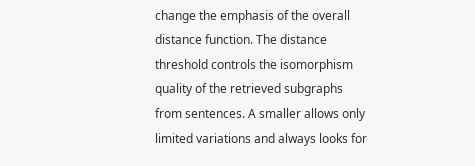change the emphasis of the overall distance function. The distance threshold controls the isomorphism quality of the retrieved subgraphs from sentences. A smaller allows only limited variations and always looks for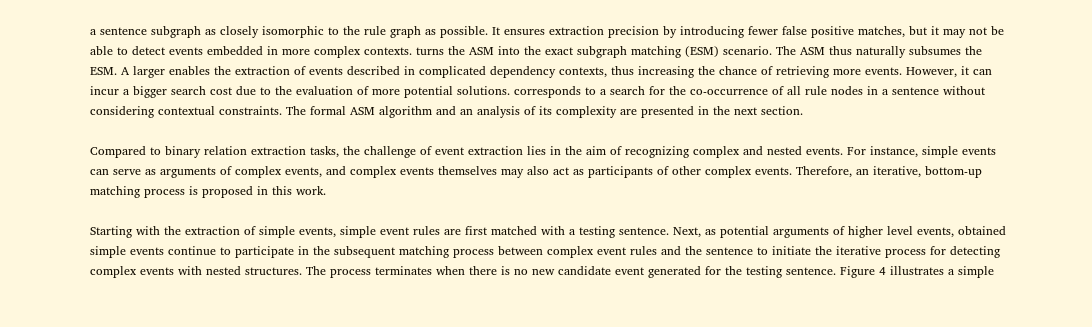a sentence subgraph as closely isomorphic to the rule graph as possible. It ensures extraction precision by introducing fewer false positive matches, but it may not be able to detect events embedded in more complex contexts. turns the ASM into the exact subgraph matching (ESM) scenario. The ASM thus naturally subsumes the ESM. A larger enables the extraction of events described in complicated dependency contexts, thus increasing the chance of retrieving more events. However, it can incur a bigger search cost due to the evaluation of more potential solutions. corresponds to a search for the co-occurrence of all rule nodes in a sentence without considering contextual constraints. The formal ASM algorithm and an analysis of its complexity are presented in the next section.

Compared to binary relation extraction tasks, the challenge of event extraction lies in the aim of recognizing complex and nested events. For instance, simple events can serve as arguments of complex events, and complex events themselves may also act as participants of other complex events. Therefore, an iterative, bottom-up matching process is proposed in this work.

Starting with the extraction of simple events, simple event rules are first matched with a testing sentence. Next, as potential arguments of higher level events, obtained simple events continue to participate in the subsequent matching process between complex event rules and the sentence to initiate the iterative process for detecting complex events with nested structures. The process terminates when there is no new candidate event generated for the testing sentence. Figure 4 illustrates a simple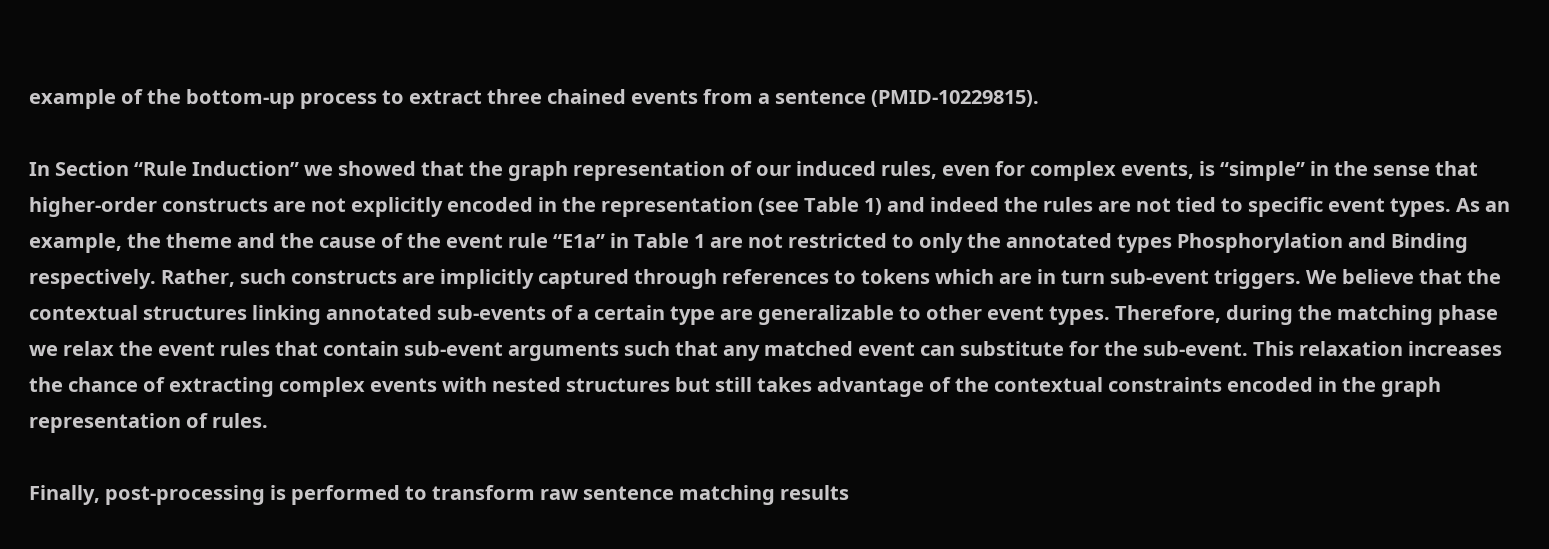example of the bottom-up process to extract three chained events from a sentence (PMID-10229815).

In Section “Rule Induction” we showed that the graph representation of our induced rules, even for complex events, is “simple” in the sense that higher-order constructs are not explicitly encoded in the representation (see Table 1) and indeed the rules are not tied to specific event types. As an example, the theme and the cause of the event rule “E1a” in Table 1 are not restricted to only the annotated types Phosphorylation and Binding respectively. Rather, such constructs are implicitly captured through references to tokens which are in turn sub-event triggers. We believe that the contextual structures linking annotated sub-events of a certain type are generalizable to other event types. Therefore, during the matching phase we relax the event rules that contain sub-event arguments such that any matched event can substitute for the sub-event. This relaxation increases the chance of extracting complex events with nested structures but still takes advantage of the contextual constraints encoded in the graph representation of rules.

Finally, post-processing is performed to transform raw sentence matching results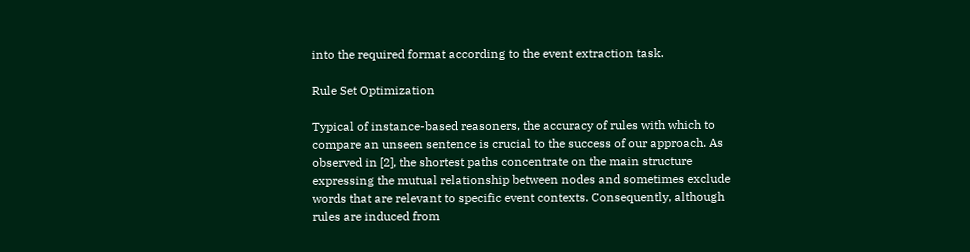into the required format according to the event extraction task.

Rule Set Optimization

Typical of instance-based reasoners, the accuracy of rules with which to compare an unseen sentence is crucial to the success of our approach. As observed in [2], the shortest paths concentrate on the main structure expressing the mutual relationship between nodes and sometimes exclude words that are relevant to specific event contexts. Consequently, although rules are induced from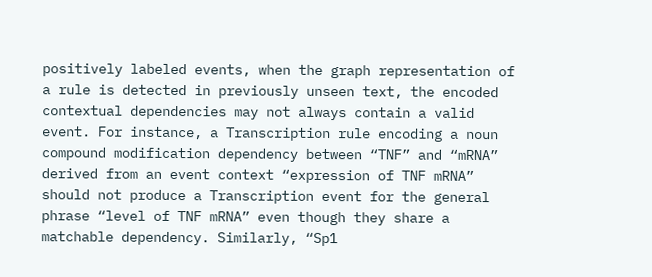positively labeled events, when the graph representation of a rule is detected in previously unseen text, the encoded contextual dependencies may not always contain a valid event. For instance, a Transcription rule encoding a noun compound modification dependency between “TNF” and “mRNA” derived from an event context “expression of TNF mRNA” should not produce a Transcription event for the general phrase “level of TNF mRNA” even though they share a matchable dependency. Similarly, “Sp1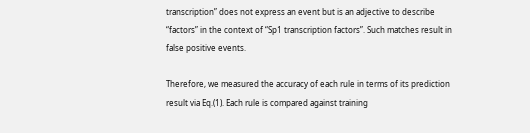transcription” does not express an event but is an adjective to describe “factors” in the context of “Sp1 transcription factors”. Such matches result in false positive events.

Therefore, we measured the accuracy of each rule in terms of its prediction result via Eq.(1). Each rule is compared against training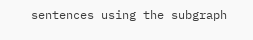sentences using the subgraph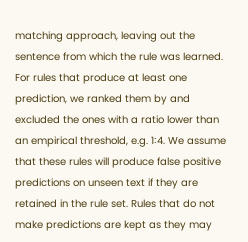matching approach, leaving out the sentence from which the rule was learned. For rules that produce at least one prediction, we ranked them by and excluded the ones with a ratio lower than an empirical threshold, e.g. 1∶4. We assume that these rules will produce false positive predictions on unseen text if they are retained in the rule set. Rules that do not make predictions are kept as they may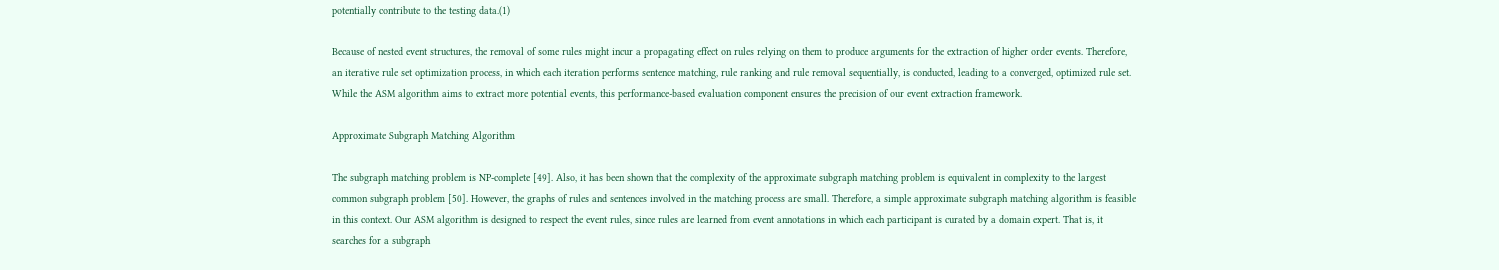potentially contribute to the testing data.(1)

Because of nested event structures, the removal of some rules might incur a propagating effect on rules relying on them to produce arguments for the extraction of higher order events. Therefore, an iterative rule set optimization process, in which each iteration performs sentence matching, rule ranking and rule removal sequentially, is conducted, leading to a converged, optimized rule set. While the ASM algorithm aims to extract more potential events, this performance-based evaluation component ensures the precision of our event extraction framework.

Approximate Subgraph Matching Algorithm

The subgraph matching problem is NP-complete [49]. Also, it has been shown that the complexity of the approximate subgraph matching problem is equivalent in complexity to the largest common subgraph problem [50]. However, the graphs of rules and sentences involved in the matching process are small. Therefore, a simple approximate subgraph matching algorithm is feasible in this context. Our ASM algorithm is designed to respect the event rules, since rules are learned from event annotations in which each participant is curated by a domain expert. That is, it searches for a subgraph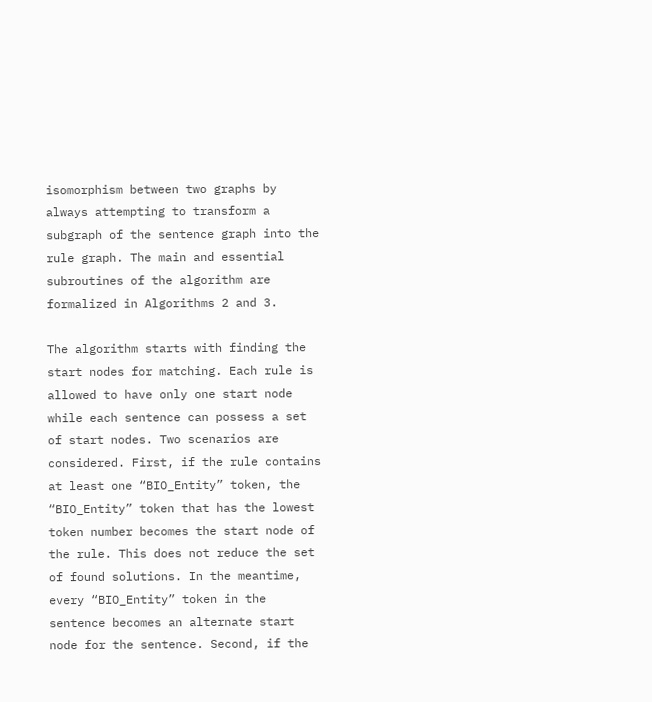isomorphism between two graphs by always attempting to transform a subgraph of the sentence graph into the rule graph. The main and essential subroutines of the algorithm are formalized in Algorithms 2 and 3.

The algorithm starts with finding the start nodes for matching. Each rule is allowed to have only one start node while each sentence can possess a set of start nodes. Two scenarios are considered. First, if the rule contains at least one “BIO_Entity” token, the “BIO_Entity” token that has the lowest token number becomes the start node of the rule. This does not reduce the set of found solutions. In the meantime, every “BIO_Entity” token in the sentence becomes an alternate start node for the sentence. Second, if the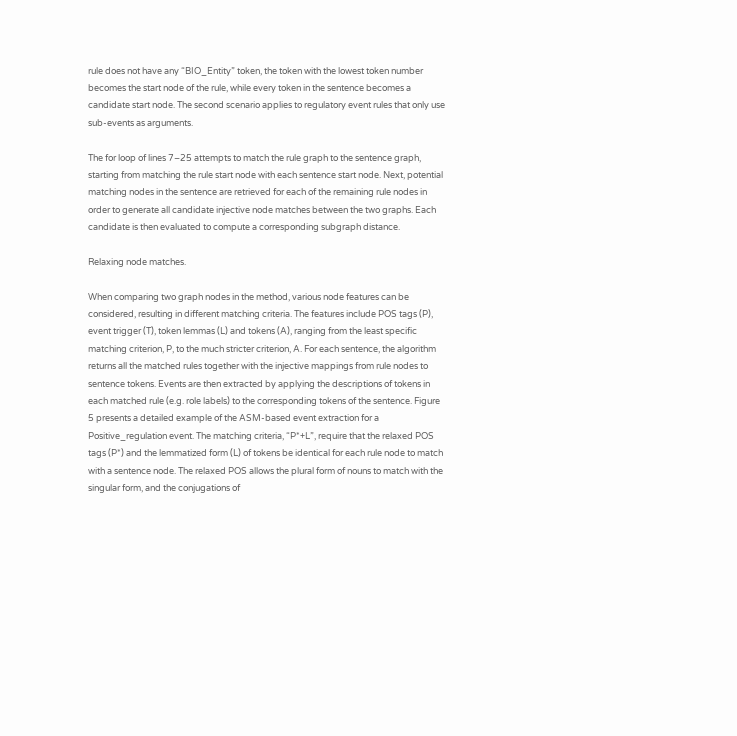rule does not have any “BIO_Entity” token, the token with the lowest token number becomes the start node of the rule, while every token in the sentence becomes a candidate start node. The second scenario applies to regulatory event rules that only use sub-events as arguments.

The for loop of lines 7–25 attempts to match the rule graph to the sentence graph, starting from matching the rule start node with each sentence start node. Next, potential matching nodes in the sentence are retrieved for each of the remaining rule nodes in order to generate all candidate injective node matches between the two graphs. Each candidate is then evaluated to compute a corresponding subgraph distance.

Relaxing node matches.

When comparing two graph nodes in the method, various node features can be considered, resulting in different matching criteria. The features include POS tags (P), event trigger (T), token lemmas (L) and tokens (A), ranging from the least specific matching criterion, P, to the much stricter criterion, A. For each sentence, the algorithm returns all the matched rules together with the injective mappings from rule nodes to sentence tokens. Events are then extracted by applying the descriptions of tokens in each matched rule (e.g. role labels) to the corresponding tokens of the sentence. Figure 5 presents a detailed example of the ASM-based event extraction for a Positive_regulation event. The matching criteria, “P*+L”, require that the relaxed POS tags (P*) and the lemmatized form (L) of tokens be identical for each rule node to match with a sentence node. The relaxed POS allows the plural form of nouns to match with the singular form, and the conjugations of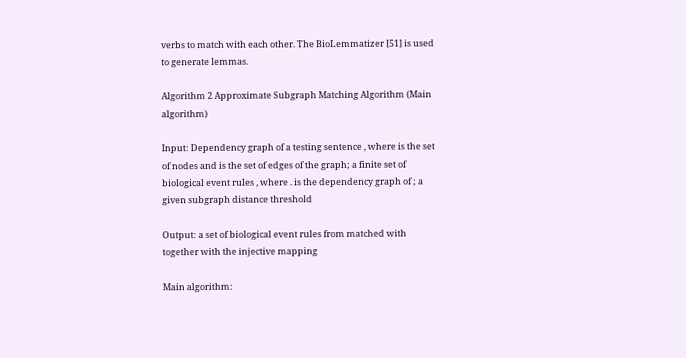verbs to match with each other. The BioLemmatizer [51] is used to generate lemmas.

Algorithm 2 Approximate Subgraph Matching Algorithm (Main algorithm)

Input: Dependency graph of a testing sentence , where is the set of nodes and is the set of edges of the graph; a finite set of biological event rules , where . is the dependency graph of ; a given subgraph distance threshold

Output: a set of biological event rules from matched with together with the injective mapping

Main algorithm: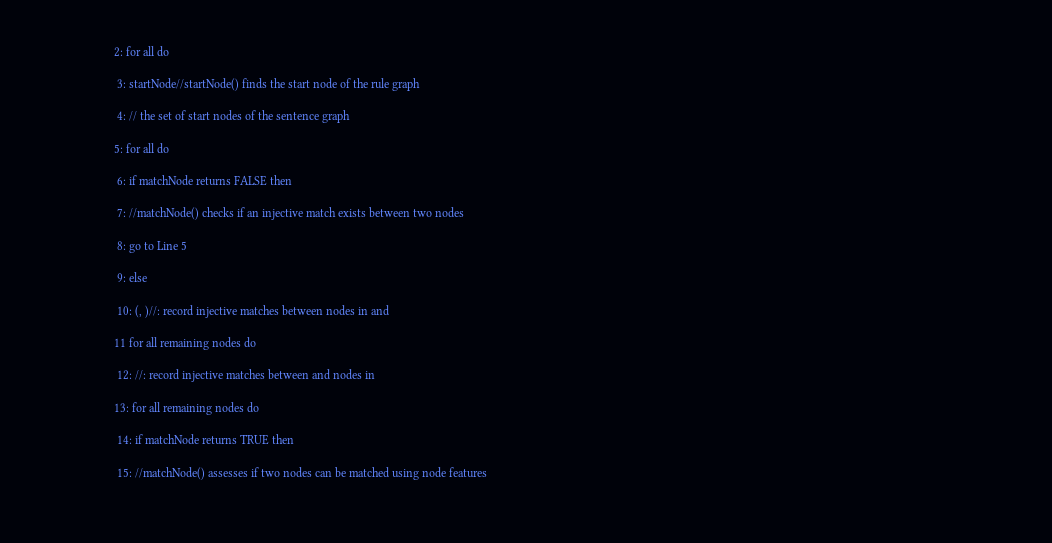2: for all do

 3: startNode//startNode() finds the start node of the rule graph

 4: // the set of start nodes of the sentence graph

5: for all do

 6: if matchNode returns FALSE then

 7: //matchNode() checks if an injective match exists between two nodes

 8: go to Line 5

 9: else

 10: (, )//: record injective matches between nodes in and

11 for all remaining nodes do

 12: //: record injective matches between and nodes in

13: for all remaining nodes do

 14: if matchNode returns TRUE then

 15: //matchNode() assesses if two nodes can be matched using node features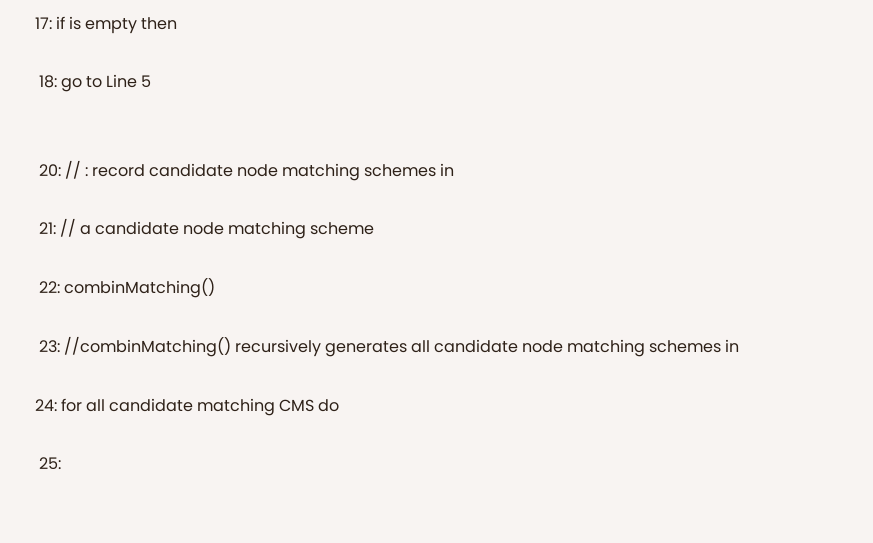17: if is empty then

 18: go to Line 5


 20: // : record candidate node matching schemes in

 21: // a candidate node matching scheme

 22: combinMatching()

 23: //combinMatching() recursively generates all candidate node matching schemes in

24: for all candidate matching CMS do

 25: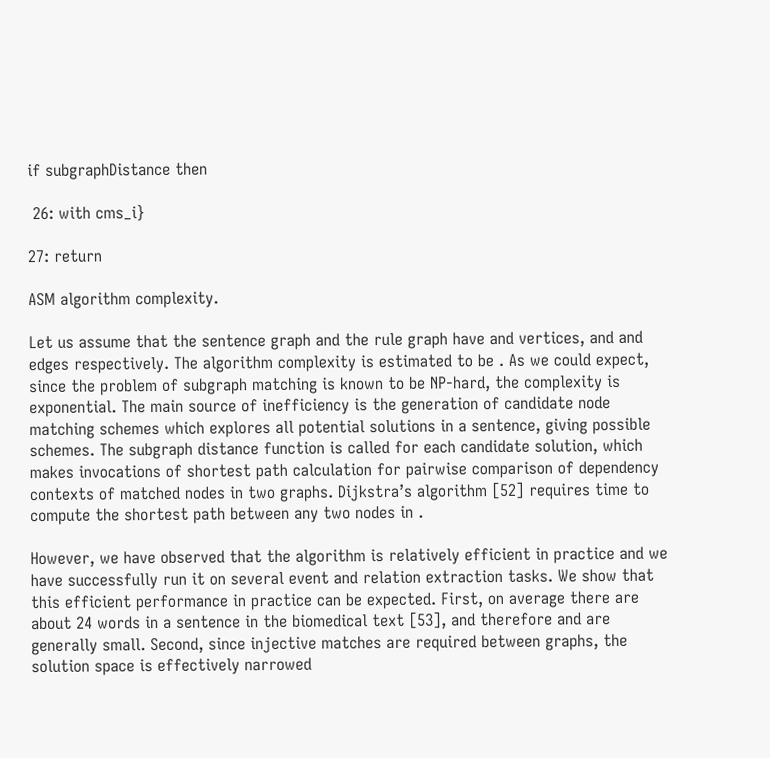if subgraphDistance then

 26: with cms_i}

27: return

ASM algorithm complexity.

Let us assume that the sentence graph and the rule graph have and vertices, and and edges respectively. The algorithm complexity is estimated to be . As we could expect, since the problem of subgraph matching is known to be NP-hard, the complexity is exponential. The main source of inefficiency is the generation of candidate node matching schemes which explores all potential solutions in a sentence, giving possible schemes. The subgraph distance function is called for each candidate solution, which makes invocations of shortest path calculation for pairwise comparison of dependency contexts of matched nodes in two graphs. Dijkstra’s algorithm [52] requires time to compute the shortest path between any two nodes in .

However, we have observed that the algorithm is relatively efficient in practice and we have successfully run it on several event and relation extraction tasks. We show that this efficient performance in practice can be expected. First, on average there are about 24 words in a sentence in the biomedical text [53], and therefore and are generally small. Second, since injective matches are required between graphs, the solution space is effectively narrowed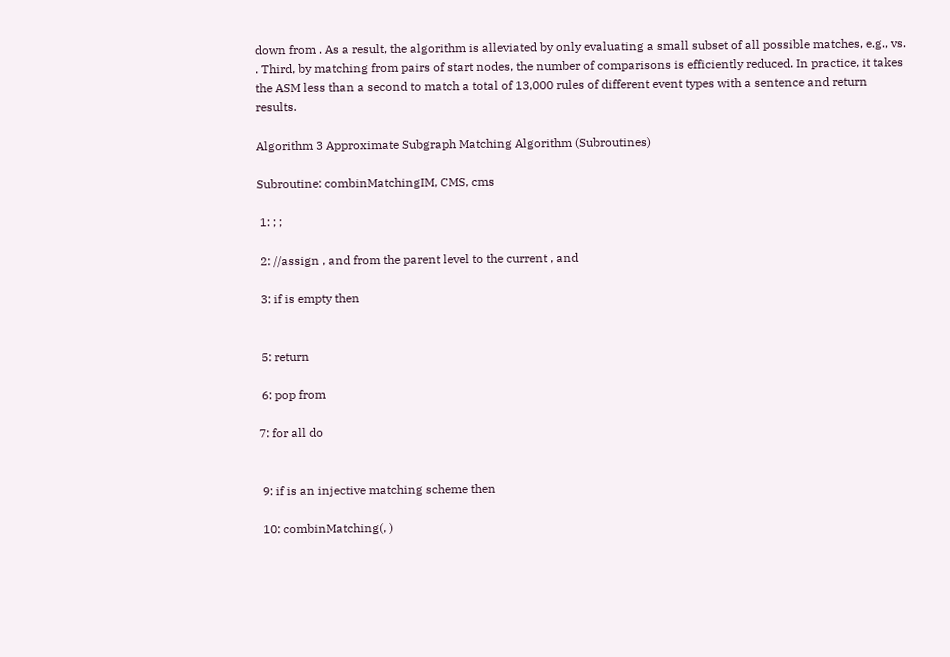down from . As a result, the algorithm is alleviated by only evaluating a small subset of all possible matches, e.g., vs. . Third, by matching from pairs of start nodes, the number of comparisons is efficiently reduced. In practice, it takes the ASM less than a second to match a total of 13,000 rules of different event types with a sentence and return results.

Algorithm 3 Approximate Subgraph Matching Algorithm (Subroutines)

Subroutine: combinMatchingIM, CMS, cms

 1: ; ;

 2: //assign , and from the parent level to the current , and

 3: if is empty then


 5: return

 6: pop from

7: for all do


 9: if is an injective matching scheme then

 10: combinMatching(, )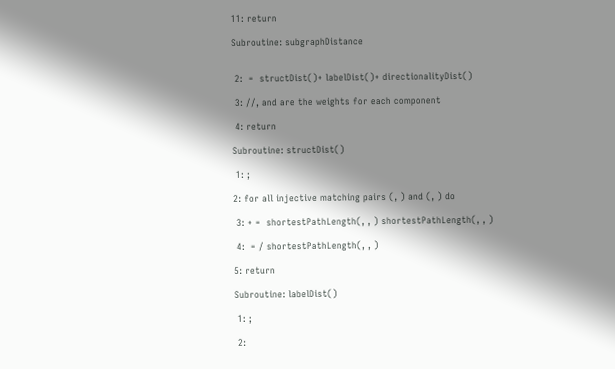11: return

Subroutine: subgraphDistance


 2:  =  structDist()+ labelDist()+ directionalityDist()

 3: //, and are the weights for each component

 4: return

Subroutine: structDist()

 1: ;

2: for all injective matching pairs (, ) and (, ) do

 3: + =  shortestPathLength(, , ) shortestPathLength(, , )

 4:  = / shortestPathLength(, , )

5: return

Subroutine: labelDist()

 1: ;

 2: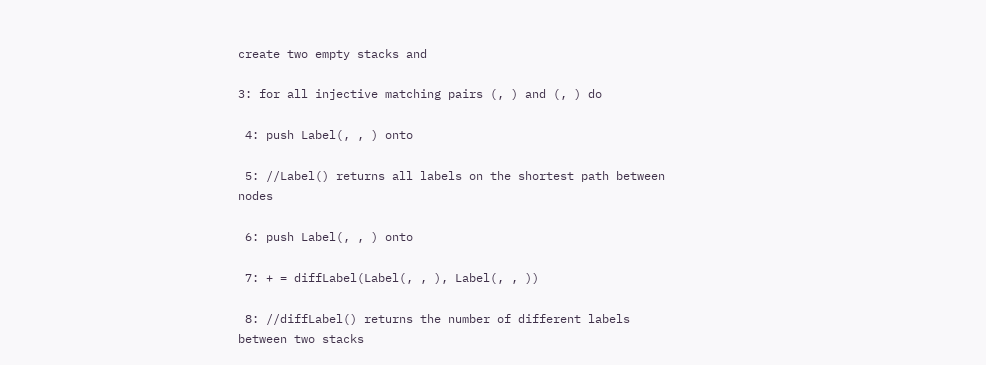create two empty stacks and

3: for all injective matching pairs (, ) and (, ) do

 4: push Label(, , ) onto

 5: //Label() returns all labels on the shortest path between nodes

 6: push Label(, , ) onto

 7: + = diffLabel(Label(, , ), Label(, , ))

 8: //diffLabel() returns the number of different labels between two stacks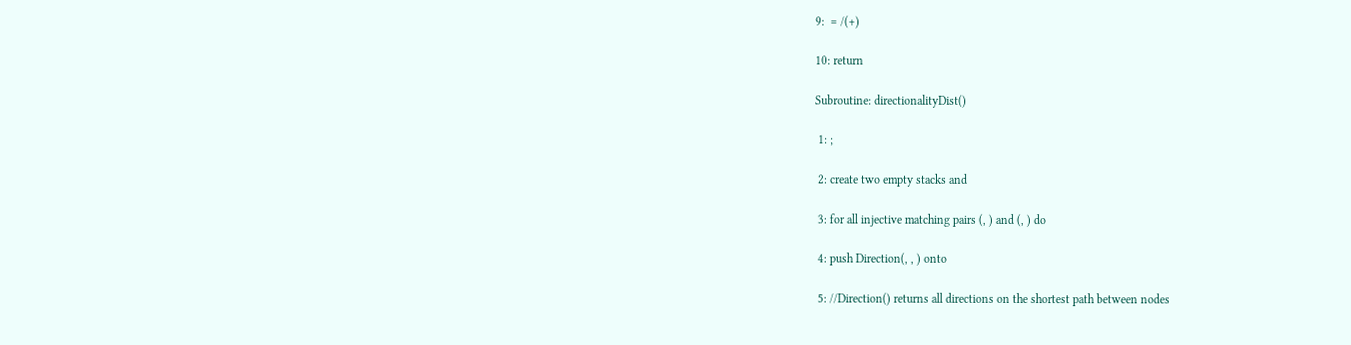9:  = /(+)

10: return

Subroutine: directionalityDist()

 1: ;

 2: create two empty stacks and

 3: for all injective matching pairs (, ) and (, ) do

 4: push Direction(, , ) onto

 5: //Direction() returns all directions on the shortest path between nodes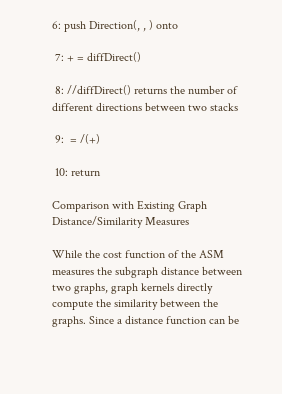6: push Direction(, , ) onto

 7: + = diffDirect()

 8: //diffDirect() returns the number of different directions between two stacks

 9:  = /(+)

 10: return

Comparison with Existing Graph Distance/Similarity Measures

While the cost function of the ASM measures the subgraph distance between two graphs, graph kernels directly compute the similarity between the graphs. Since a distance function can be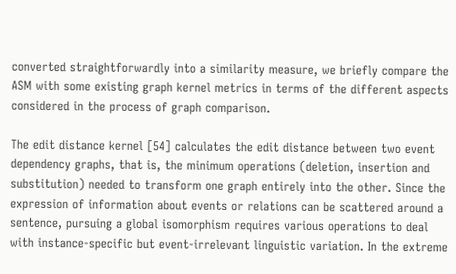converted straightforwardly into a similarity measure, we briefly compare the ASM with some existing graph kernel metrics in terms of the different aspects considered in the process of graph comparison.

The edit distance kernel [54] calculates the edit distance between two event dependency graphs, that is, the minimum operations (deletion, insertion and substitution) needed to transform one graph entirely into the other. Since the expression of information about events or relations can be scattered around a sentence, pursuing a global isomorphism requires various operations to deal with instance-specific but event-irrelevant linguistic variation. In the extreme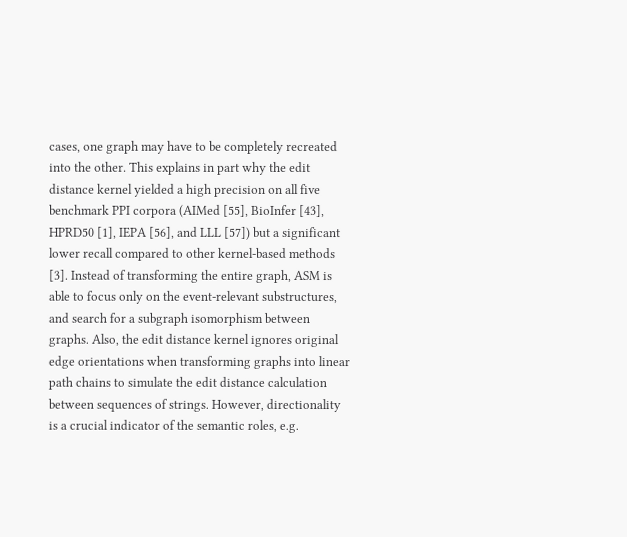cases, one graph may have to be completely recreated into the other. This explains in part why the edit distance kernel yielded a high precision on all five benchmark PPI corpora (AIMed [55], BioInfer [43], HPRD50 [1], IEPA [56], and LLL [57]) but a significant lower recall compared to other kernel-based methods [3]. Instead of transforming the entire graph, ASM is able to focus only on the event-relevant substructures, and search for a subgraph isomorphism between graphs. Also, the edit distance kernel ignores original edge orientations when transforming graphs into linear path chains to simulate the edit distance calculation between sequences of strings. However, directionality is a crucial indicator of the semantic roles, e.g.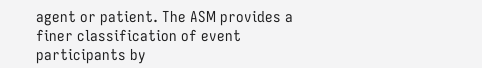agent or patient. The ASM provides a finer classification of event participants by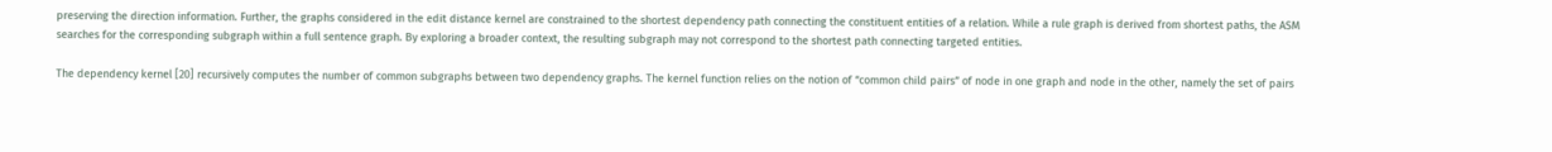preserving the direction information. Further, the graphs considered in the edit distance kernel are constrained to the shortest dependency path connecting the constituent entities of a relation. While a rule graph is derived from shortest paths, the ASM searches for the corresponding subgraph within a full sentence graph. By exploring a broader context, the resulting subgraph may not correspond to the shortest path connecting targeted entities.

The dependency kernel [20] recursively computes the number of common subgraphs between two dependency graphs. The kernel function relies on the notion of “common child pairs” of node in one graph and node in the other, namely the set of pairs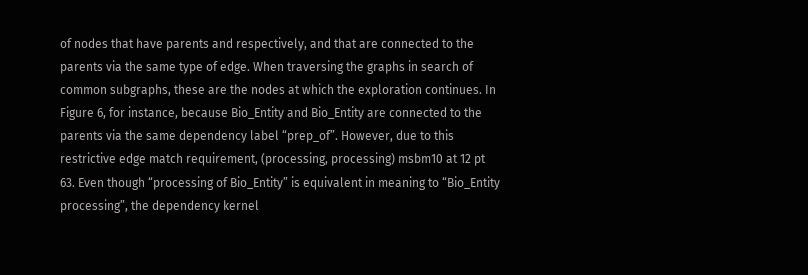of nodes that have parents and respectively, and that are connected to the parents via the same type of edge. When traversing the graphs in search of common subgraphs, these are the nodes at which the exploration continues. In Figure 6, for instance, because Bio_Entity and Bio_Entity are connected to the parents via the same dependency label “prep_of”. However, due to this restrictive edge match requirement, (processing, processing) msbm10 at 12 pt 63. Even though “processing of Bio_Entity” is equivalent in meaning to “Bio_Entity processing”, the dependency kernel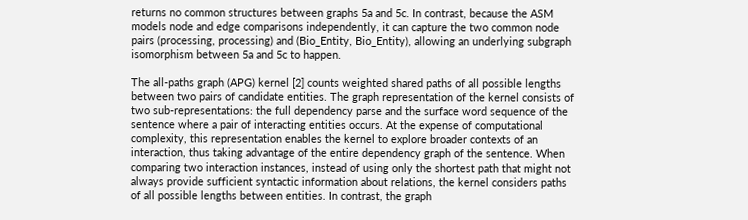returns no common structures between graphs 5a and 5c. In contrast, because the ASM models node and edge comparisons independently, it can capture the two common node pairs (processing, processing) and (Bio_Entity, Bio_Entity), allowing an underlying subgraph isomorphism between 5a and 5c to happen.

The all-paths graph (APG) kernel [2] counts weighted shared paths of all possible lengths between two pairs of candidate entities. The graph representation of the kernel consists of two sub-representations: the full dependency parse and the surface word sequence of the sentence where a pair of interacting entities occurs. At the expense of computational complexity, this representation enables the kernel to explore broader contexts of an interaction, thus taking advantage of the entire dependency graph of the sentence. When comparing two interaction instances, instead of using only the shortest path that might not always provide sufficient syntactic information about relations, the kernel considers paths of all possible lengths between entities. In contrast, the graph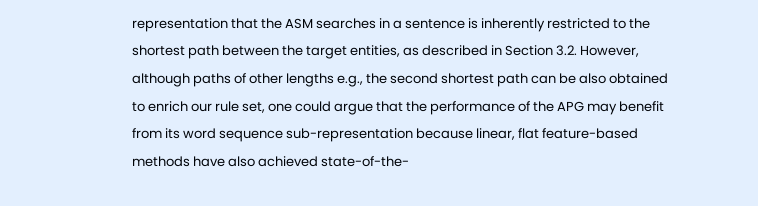representation that the ASM searches in a sentence is inherently restricted to the shortest path between the target entities, as described in Section 3.2. However, although paths of other lengths e.g., the second shortest path can be also obtained to enrich our rule set, one could argue that the performance of the APG may benefit from its word sequence sub-representation because linear, flat feature-based methods have also achieved state-of-the-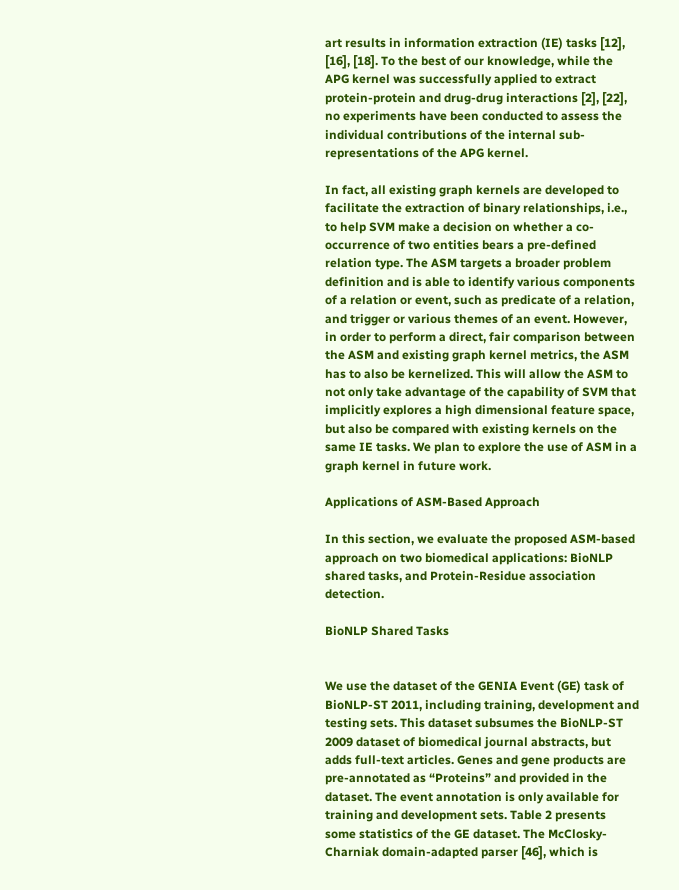art results in information extraction (IE) tasks [12], [16], [18]. To the best of our knowledge, while the APG kernel was successfully applied to extract protein-protein and drug-drug interactions [2], [22], no experiments have been conducted to assess the individual contributions of the internal sub-representations of the APG kernel.

In fact, all existing graph kernels are developed to facilitate the extraction of binary relationships, i.e., to help SVM make a decision on whether a co-occurrence of two entities bears a pre-defined relation type. The ASM targets a broader problem definition and is able to identify various components of a relation or event, such as predicate of a relation, and trigger or various themes of an event. However, in order to perform a direct, fair comparison between the ASM and existing graph kernel metrics, the ASM has to also be kernelized. This will allow the ASM to not only take advantage of the capability of SVM that implicitly explores a high dimensional feature space, but also be compared with existing kernels on the same IE tasks. We plan to explore the use of ASM in a graph kernel in future work.

Applications of ASM-Based Approach

In this section, we evaluate the proposed ASM-based approach on two biomedical applications: BioNLP shared tasks, and Protein-Residue association detection.

BioNLP Shared Tasks


We use the dataset of the GENIA Event (GE) task of BioNLP-ST 2011, including training, development and testing sets. This dataset subsumes the BioNLP-ST 2009 dataset of biomedical journal abstracts, but adds full-text articles. Genes and gene products are pre-annotated as “Proteins” and provided in the dataset. The event annotation is only available for training and development sets. Table 2 presents some statistics of the GE dataset. The McClosky-Charniak domain-adapted parser [46], which is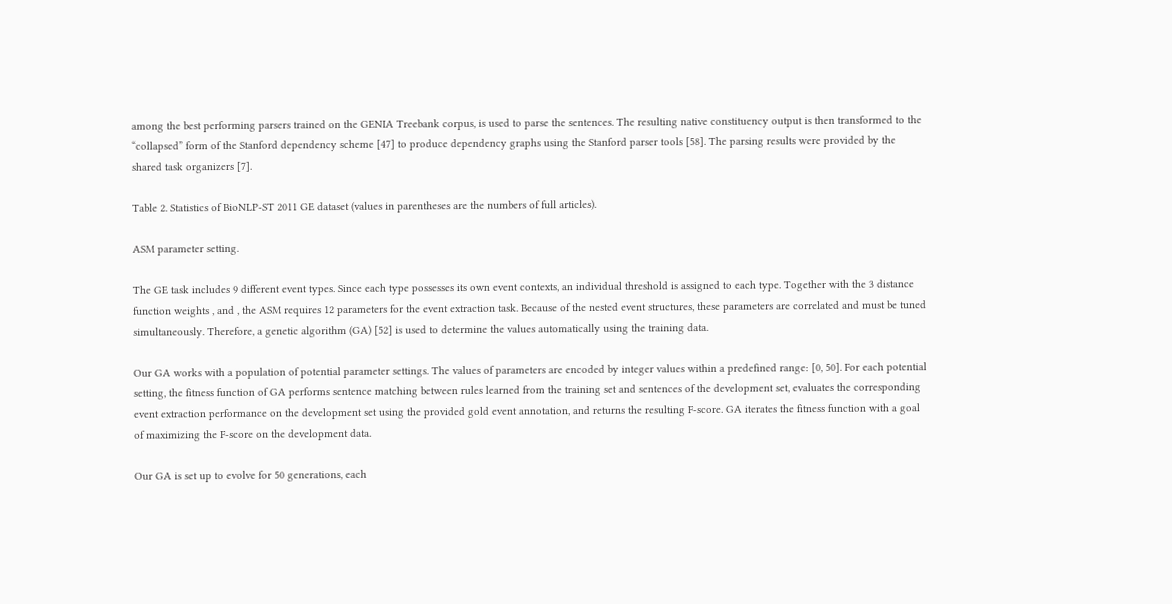among the best performing parsers trained on the GENIA Treebank corpus, is used to parse the sentences. The resulting native constituency output is then transformed to the “collapsed” form of the Stanford dependency scheme [47] to produce dependency graphs using the Stanford parser tools [58]. The parsing results were provided by the shared task organizers [7].

Table 2. Statistics of BioNLP-ST 2011 GE dataset (values in parentheses are the numbers of full articles).

ASM parameter setting.

The GE task includes 9 different event types. Since each type possesses its own event contexts, an individual threshold is assigned to each type. Together with the 3 distance function weights , and , the ASM requires 12 parameters for the event extraction task. Because of the nested event structures, these parameters are correlated and must be tuned simultaneously. Therefore, a genetic algorithm (GA) [52] is used to determine the values automatically using the training data.

Our GA works with a population of potential parameter settings. The values of parameters are encoded by integer values within a predefined range: [0, 50]. For each potential setting, the fitness function of GA performs sentence matching between rules learned from the training set and sentences of the development set, evaluates the corresponding event extraction performance on the development set using the provided gold event annotation, and returns the resulting F-score. GA iterates the fitness function with a goal of maximizing the F-score on the development data.

Our GA is set up to evolve for 50 generations, each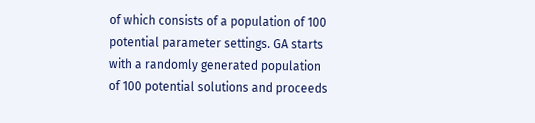of which consists of a population of 100 potential parameter settings. GA starts with a randomly generated population of 100 potential solutions and proceeds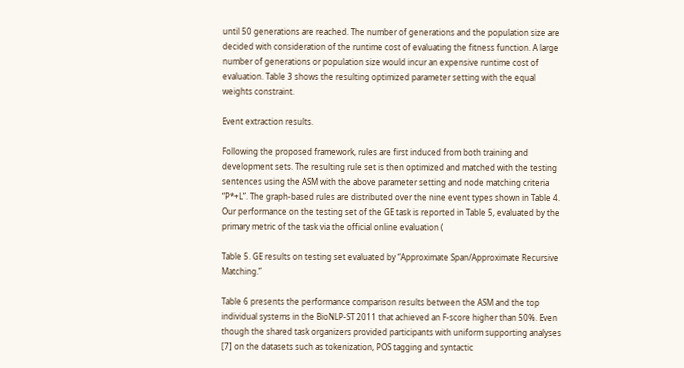until 50 generations are reached. The number of generations and the population size are decided with consideration of the runtime cost of evaluating the fitness function. A large number of generations or population size would incur an expensive runtime cost of evaluation. Table 3 shows the resulting optimized parameter setting with the equal weights constraint.

Event extraction results.

Following the proposed framework, rules are first induced from both training and development sets. The resulting rule set is then optimized and matched with the testing sentences using the ASM with the above parameter setting and node matching criteria “P*+L”. The graph-based rules are distributed over the nine event types shown in Table 4. Our performance on the testing set of the GE task is reported in Table 5, evaluated by the primary metric of the task via the official online evaluation (

Table 5. GE results on testing set evaluated by “Approximate Span/Approximate Recursive Matching.”

Table 6 presents the performance comparison results between the ASM and the top individual systems in the BioNLP-ST 2011 that achieved an F-score higher than 50%. Even though the shared task organizers provided participants with uniform supporting analyses [7] on the datasets such as tokenization, POS tagging and syntactic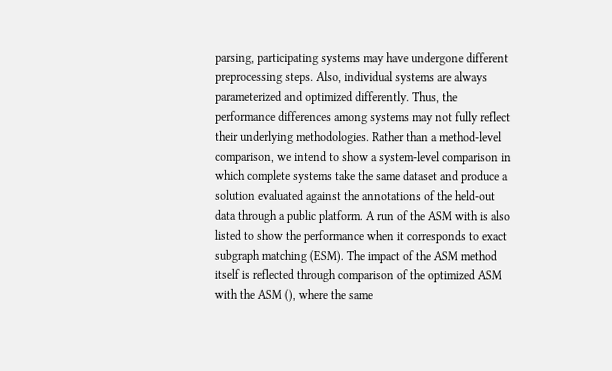parsing, participating systems may have undergone different preprocessing steps. Also, individual systems are always parameterized and optimized differently. Thus, the performance differences among systems may not fully reflect their underlying methodologies. Rather than a method-level comparison, we intend to show a system-level comparison in which complete systems take the same dataset and produce a solution evaluated against the annotations of the held-out data through a public platform. A run of the ASM with is also listed to show the performance when it corresponds to exact subgraph matching (ESM). The impact of the ASM method itself is reflected through comparison of the optimized ASM with the ASM (), where the same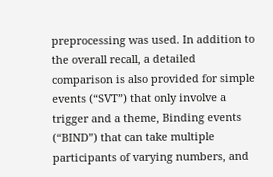preprocessing was used. In addition to the overall recall, a detailed comparison is also provided for simple events (“SVT”) that only involve a trigger and a theme, Binding events (“BIND”) that can take multiple participants of varying numbers, and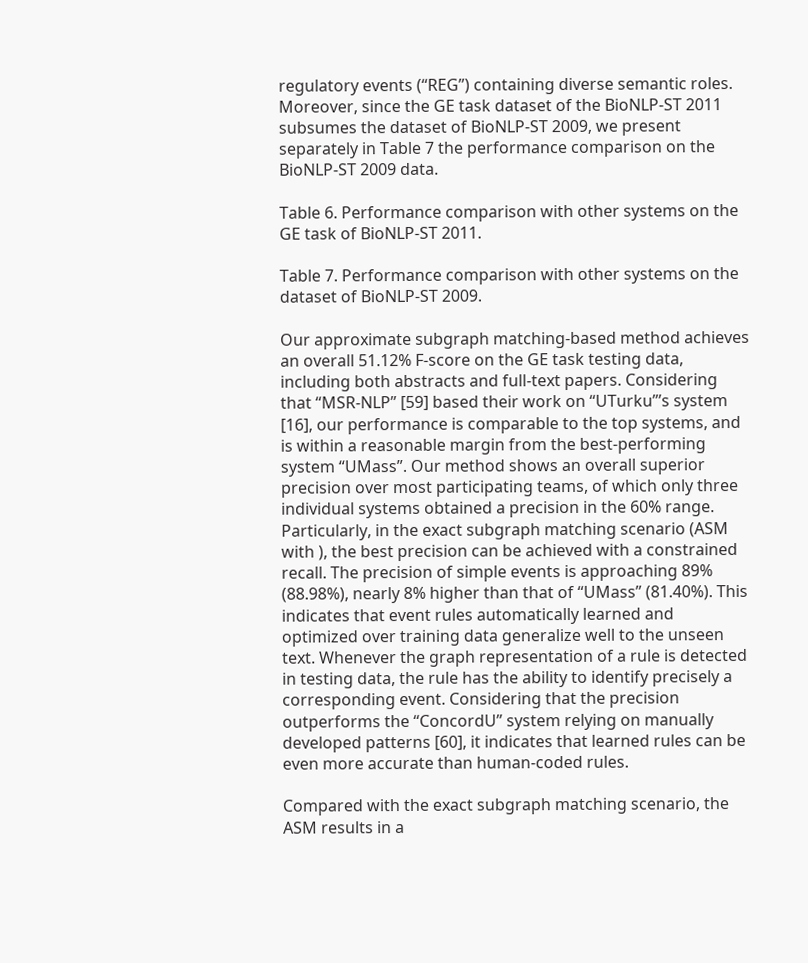regulatory events (“REG”) containing diverse semantic roles. Moreover, since the GE task dataset of the BioNLP-ST 2011 subsumes the dataset of BioNLP-ST 2009, we present separately in Table 7 the performance comparison on the BioNLP-ST 2009 data.

Table 6. Performance comparison with other systems on the GE task of BioNLP-ST 2011.

Table 7. Performance comparison with other systems on the dataset of BioNLP-ST 2009.

Our approximate subgraph matching-based method achieves an overall 51.12% F-score on the GE task testing data, including both abstracts and full-text papers. Considering that “MSR-NLP” [59] based their work on “UTurku”’s system [16], our performance is comparable to the top systems, and is within a reasonable margin from the best-performing system “UMass”. Our method shows an overall superior precision over most participating teams, of which only three individual systems obtained a precision in the 60% range. Particularly, in the exact subgraph matching scenario (ASM with ), the best precision can be achieved with a constrained recall. The precision of simple events is approaching 89% (88.98%), nearly 8% higher than that of “UMass” (81.40%). This indicates that event rules automatically learned and optimized over training data generalize well to the unseen text. Whenever the graph representation of a rule is detected in testing data, the rule has the ability to identify precisely a corresponding event. Considering that the precision outperforms the “ConcordU” system relying on manually developed patterns [60], it indicates that learned rules can be even more accurate than human-coded rules.

Compared with the exact subgraph matching scenario, the ASM results in a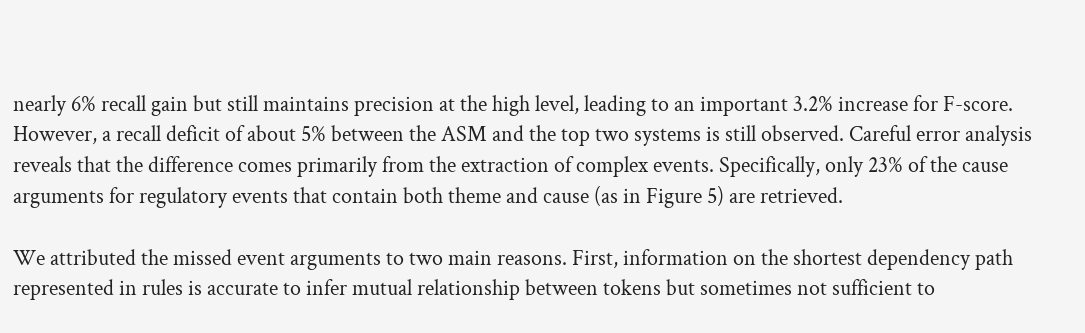nearly 6% recall gain but still maintains precision at the high level, leading to an important 3.2% increase for F-score. However, a recall deficit of about 5% between the ASM and the top two systems is still observed. Careful error analysis reveals that the difference comes primarily from the extraction of complex events. Specifically, only 23% of the cause arguments for regulatory events that contain both theme and cause (as in Figure 5) are retrieved.

We attributed the missed event arguments to two main reasons. First, information on the shortest dependency path represented in rules is accurate to infer mutual relationship between tokens but sometimes not sufficient to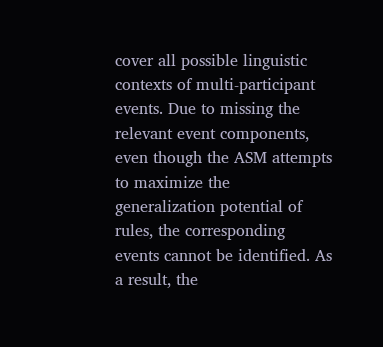cover all possible linguistic contexts of multi-participant events. Due to missing the relevant event components, even though the ASM attempts to maximize the generalization potential of rules, the corresponding events cannot be identified. As a result, the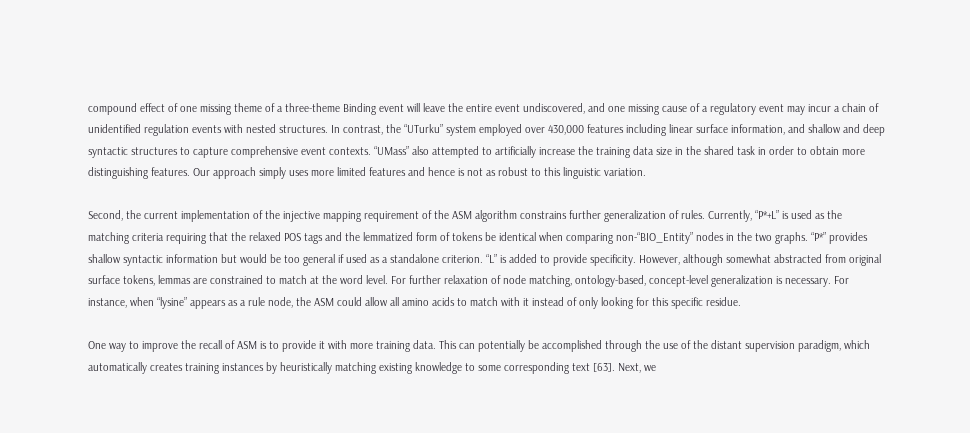compound effect of one missing theme of a three-theme Binding event will leave the entire event undiscovered, and one missing cause of a regulatory event may incur a chain of unidentified regulation events with nested structures. In contrast, the “UTurku” system employed over 430,000 features including linear surface information, and shallow and deep syntactic structures to capture comprehensive event contexts. “UMass” also attempted to artificially increase the training data size in the shared task in order to obtain more distinguishing features. Our approach simply uses more limited features and hence is not as robust to this linguistic variation.

Second, the current implementation of the injective mapping requirement of the ASM algorithm constrains further generalization of rules. Currently, “P*+L” is used as the matching criteria requiring that the relaxed POS tags and the lemmatized form of tokens be identical when comparing non-“BIO_Entity” nodes in the two graphs. “P*” provides shallow syntactic information but would be too general if used as a standalone criterion. “L” is added to provide specificity. However, although somewhat abstracted from original surface tokens, lemmas are constrained to match at the word level. For further relaxation of node matching, ontology-based, concept-level generalization is necessary. For instance, when “lysine” appears as a rule node, the ASM could allow all amino acids to match with it instead of only looking for this specific residue.

One way to improve the recall of ASM is to provide it with more training data. This can potentially be accomplished through the use of the distant supervision paradigm, which automatically creates training instances by heuristically matching existing knowledge to some corresponding text [63]. Next, we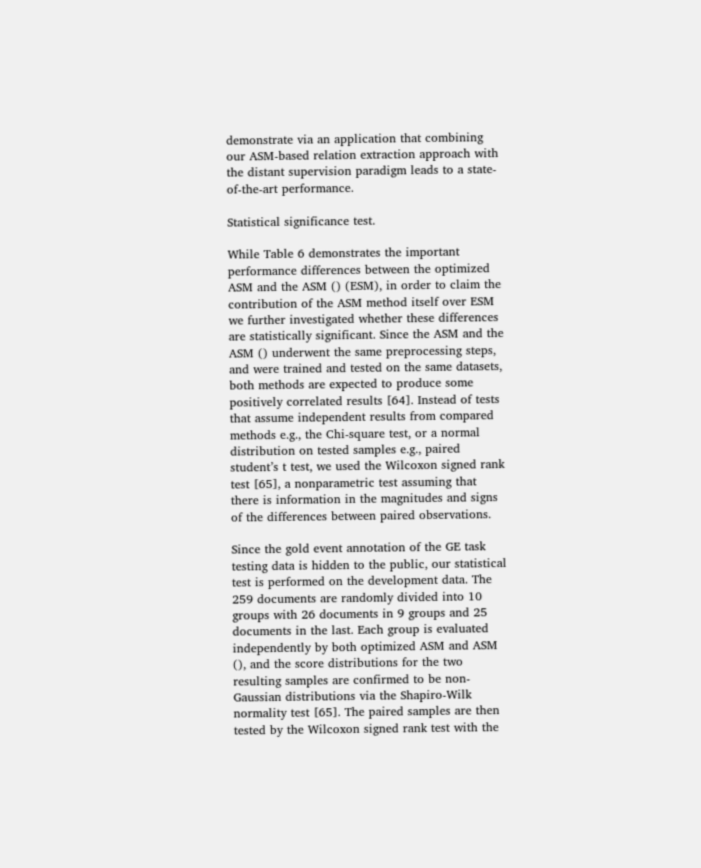demonstrate via an application that combining our ASM-based relation extraction approach with the distant supervision paradigm leads to a state-of-the-art performance.

Statistical significance test.

While Table 6 demonstrates the important performance differences between the optimized ASM and the ASM () (ESM), in order to claim the contribution of the ASM method itself over ESM we further investigated whether these differences are statistically significant. Since the ASM and the ASM () underwent the same preprocessing steps, and were trained and tested on the same datasets, both methods are expected to produce some positively correlated results [64]. Instead of tests that assume independent results from compared methods e.g., the Chi-square test, or a normal distribution on tested samples e.g., paired student’s t test, we used the Wilcoxon signed rank test [65], a nonparametric test assuming that there is information in the magnitudes and signs of the differences between paired observations.

Since the gold event annotation of the GE task testing data is hidden to the public, our statistical test is performed on the development data. The 259 documents are randomly divided into 10 groups with 26 documents in 9 groups and 25 documents in the last. Each group is evaluated independently by both optimized ASM and ASM (), and the score distributions for the two resulting samples are confirmed to be non-Gaussian distributions via the Shapiro-Wilk normality test [65]. The paired samples are then tested by the Wilcoxon signed rank test with the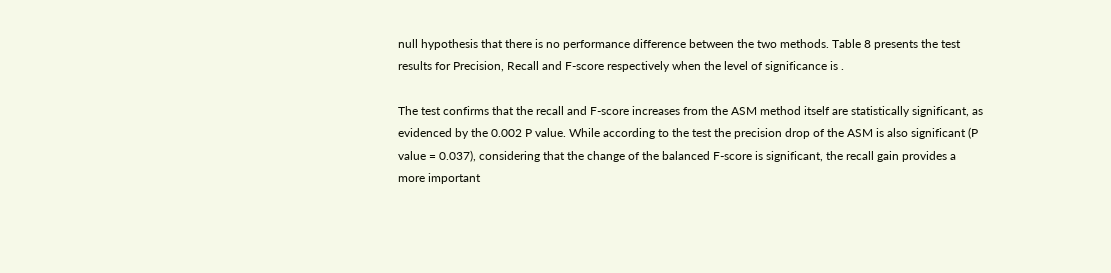null hypothesis that there is no performance difference between the two methods. Table 8 presents the test results for Precision, Recall and F-score respectively when the level of significance is .

The test confirms that the recall and F-score increases from the ASM method itself are statistically significant, as evidenced by the 0.002 P value. While according to the test the precision drop of the ASM is also significant (P value = 0.037), considering that the change of the balanced F-score is significant, the recall gain provides a more important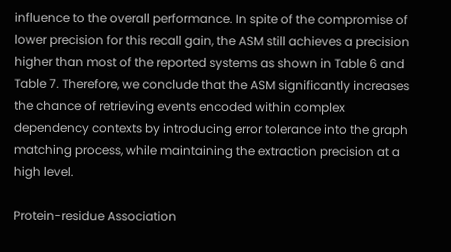influence to the overall performance. In spite of the compromise of lower precision for this recall gain, the ASM still achieves a precision higher than most of the reported systems as shown in Table 6 and Table 7. Therefore, we conclude that the ASM significantly increases the chance of retrieving events encoded within complex dependency contexts by introducing error tolerance into the graph matching process, while maintaining the extraction precision at a high level.

Protein-residue Association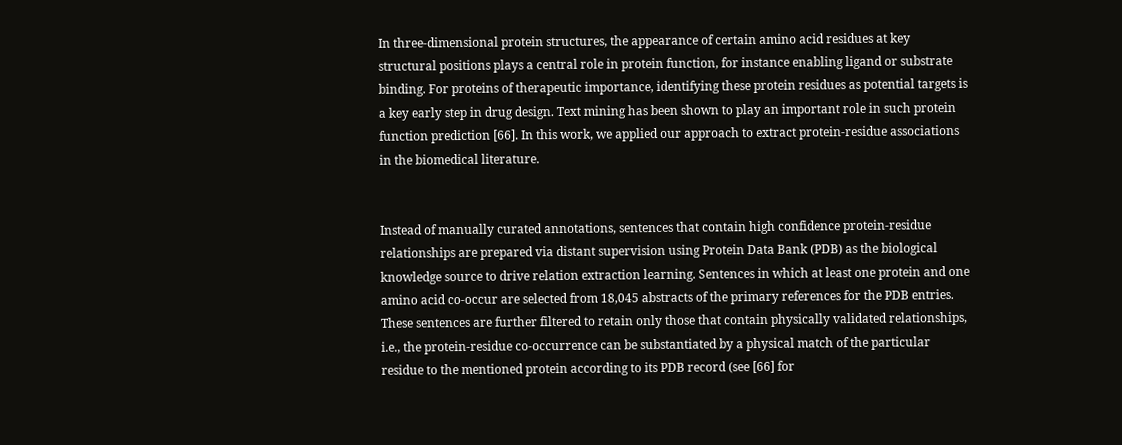In three-dimensional protein structures, the appearance of certain amino acid residues at key structural positions plays a central role in protein function, for instance enabling ligand or substrate binding. For proteins of therapeutic importance, identifying these protein residues as potential targets is a key early step in drug design. Text mining has been shown to play an important role in such protein function prediction [66]. In this work, we applied our approach to extract protein-residue associations in the biomedical literature.


Instead of manually curated annotations, sentences that contain high confidence protein-residue relationships are prepared via distant supervision using Protein Data Bank (PDB) as the biological knowledge source to drive relation extraction learning. Sentences in which at least one protein and one amino acid co-occur are selected from 18,045 abstracts of the primary references for the PDB entries. These sentences are further filtered to retain only those that contain physically validated relationships, i.e., the protein-residue co-occurrence can be substantiated by a physical match of the particular residue to the mentioned protein according to its PDB record (see [66] for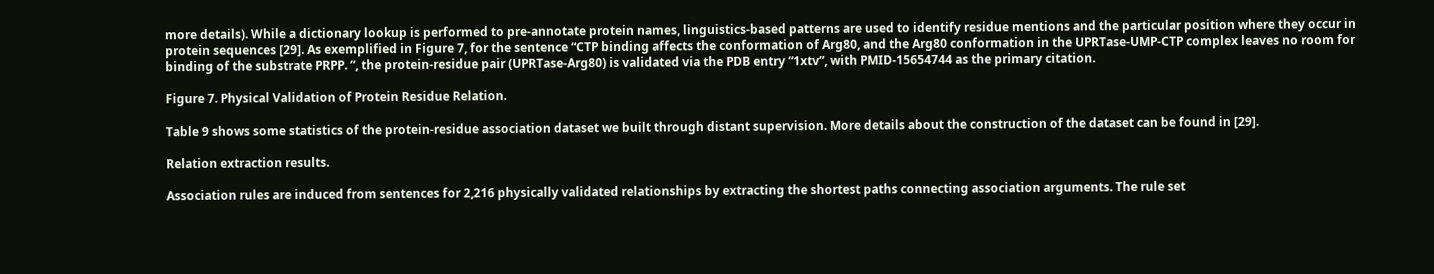more details). While a dictionary lookup is performed to pre-annotate protein names, linguistics-based patterns are used to identify residue mentions and the particular position where they occur in protein sequences [29]. As exemplified in Figure 7, for the sentence “CTP binding affects the conformation of Arg80, and the Arg80 conformation in the UPRTase-UMP-CTP complex leaves no room for binding of the substrate PRPP. ”, the protein-residue pair (UPRTase-Arg80) is validated via the PDB entry “1xtv”, with PMID-15654744 as the primary citation.

Figure 7. Physical Validation of Protein Residue Relation.

Table 9 shows some statistics of the protein-residue association dataset we built through distant supervision. More details about the construction of the dataset can be found in [29].

Relation extraction results.

Association rules are induced from sentences for 2,216 physically validated relationships by extracting the shortest paths connecting association arguments. The rule set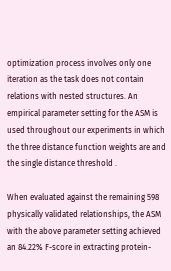optimization process involves only one iteration as the task does not contain relations with nested structures. An empirical parameter setting for the ASM is used throughout our experiments in which the three distance function weights are and the single distance threshold .

When evaluated against the remaining 598 physically validated relationships, the ASM with the above parameter setting achieved an 84.22% F-score in extracting protein-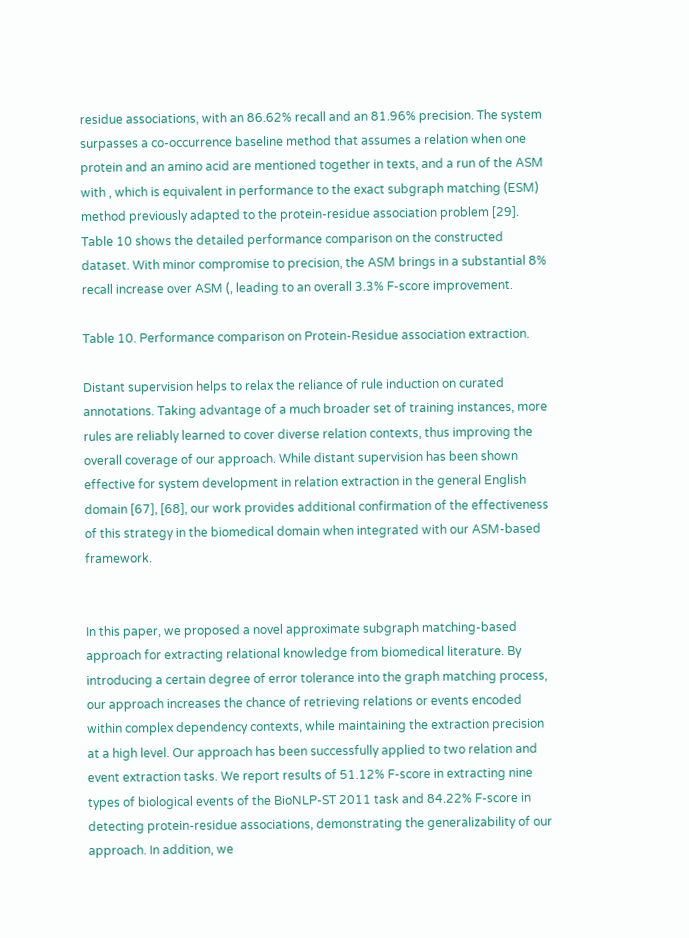residue associations, with an 86.62% recall and an 81.96% precision. The system surpasses a co-occurrence baseline method that assumes a relation when one protein and an amino acid are mentioned together in texts, and a run of the ASM with , which is equivalent in performance to the exact subgraph matching (ESM) method previously adapted to the protein-residue association problem [29]. Table 10 shows the detailed performance comparison on the constructed dataset. With minor compromise to precision, the ASM brings in a substantial 8% recall increase over ASM (, leading to an overall 3.3% F-score improvement.

Table 10. Performance comparison on Protein-Residue association extraction.

Distant supervision helps to relax the reliance of rule induction on curated annotations. Taking advantage of a much broader set of training instances, more rules are reliably learned to cover diverse relation contexts, thus improving the overall coverage of our approach. While distant supervision has been shown effective for system development in relation extraction in the general English domain [67], [68], our work provides additional confirmation of the effectiveness of this strategy in the biomedical domain when integrated with our ASM-based framework.


In this paper, we proposed a novel approximate subgraph matching-based approach for extracting relational knowledge from biomedical literature. By introducing a certain degree of error tolerance into the graph matching process, our approach increases the chance of retrieving relations or events encoded within complex dependency contexts, while maintaining the extraction precision at a high level. Our approach has been successfully applied to two relation and event extraction tasks. We report results of 51.12% F-score in extracting nine types of biological events of the BioNLP-ST 2011 task and 84.22% F-score in detecting protein-residue associations, demonstrating the generalizability of our approach. In addition, we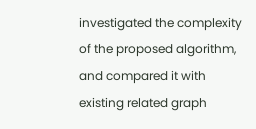investigated the complexity of the proposed algorithm, and compared it with existing related graph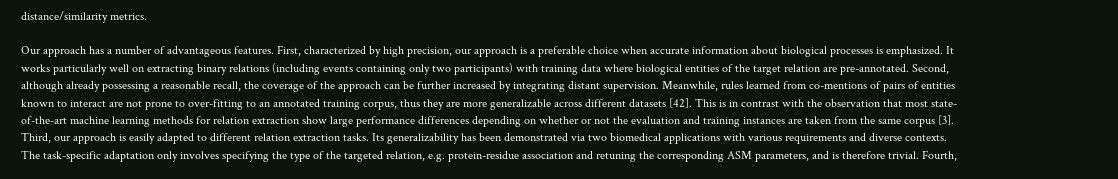distance/similarity metrics.

Our approach has a number of advantageous features. First, characterized by high precision, our approach is a preferable choice when accurate information about biological processes is emphasized. It works particularly well on extracting binary relations (including events containing only two participants) with training data where biological entities of the target relation are pre-annotated. Second, although already possessing a reasonable recall, the coverage of the approach can be further increased by integrating distant supervision. Meanwhile, rules learned from co-mentions of pairs of entities known to interact are not prone to over-fitting to an annotated training corpus, thus they are more generalizable across different datasets [42]. This is in contrast with the observation that most state-of-the-art machine learning methods for relation extraction show large performance differences depending on whether or not the evaluation and training instances are taken from the same corpus [3]. Third, our approach is easily adapted to different relation extraction tasks. Its generalizability has been demonstrated via two biomedical applications with various requirements and diverse contexts. The task-specific adaptation only involves specifying the type of the targeted relation, e.g. protein-residue association and retuning the corresponding ASM parameters, and is therefore trivial. Fourth,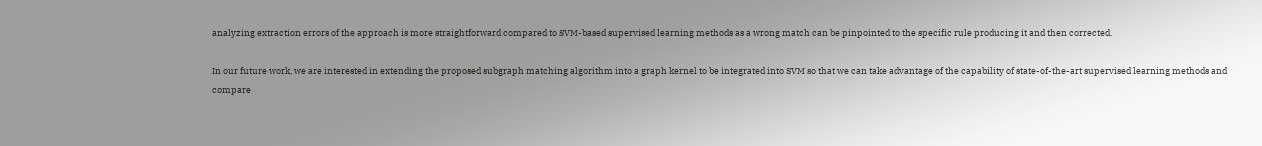analyzing extraction errors of the approach is more straightforward compared to SVM-based supervised learning methods as a wrong match can be pinpointed to the specific rule producing it and then corrected.

In our future work, we are interested in extending the proposed subgraph matching algorithm into a graph kernel to be integrated into SVM so that we can take advantage of the capability of state-of-the-art supervised learning methods and compare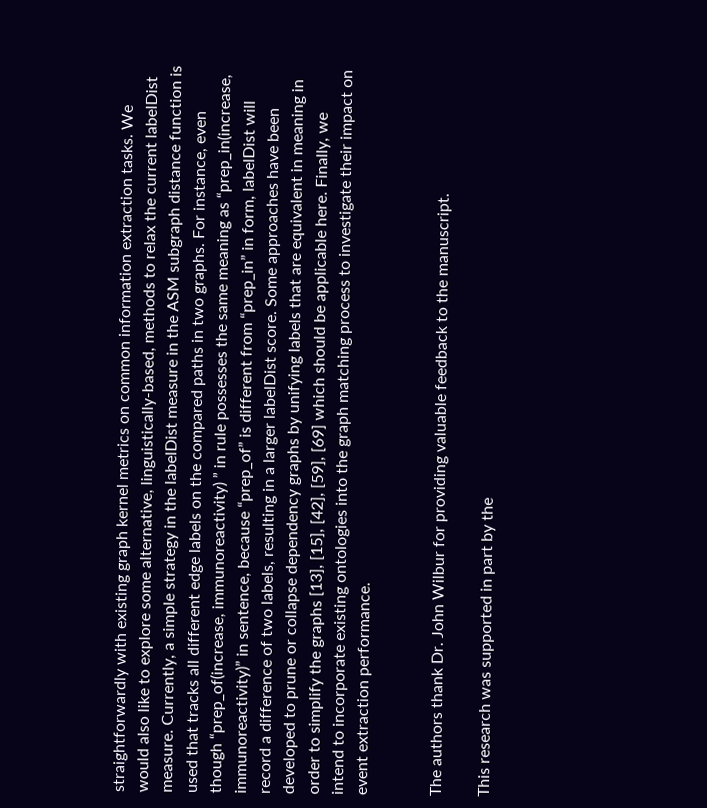straightforwardly with existing graph kernel metrics on common information extraction tasks. We would also like to explore some alternative, linguistically-based, methods to relax the current labelDist measure. Currently, a simple strategy in the labelDist measure in the ASM subgraph distance function is used that tracks all different edge labels on the compared paths in two graphs. For instance, even though “prep_of(increase, immunoreactivity) ” in rule possesses the same meaning as “prep_in(increase, immunoreactivity)” in sentence, because “prep_of” is different from “prep_in” in form, labelDist will record a difference of two labels, resulting in a larger labelDist score. Some approaches have been developed to prune or collapse dependency graphs by unifying labels that are equivalent in meaning in order to simplify the graphs [13], [15], [42], [59], [69] which should be applicable here. Finally, we intend to incorporate existing ontologies into the graph matching process to investigate their impact on event extraction performance.


The authors thank Dr. John Wilbur for providing valuable feedback to the manuscript.

This research was supported in part by the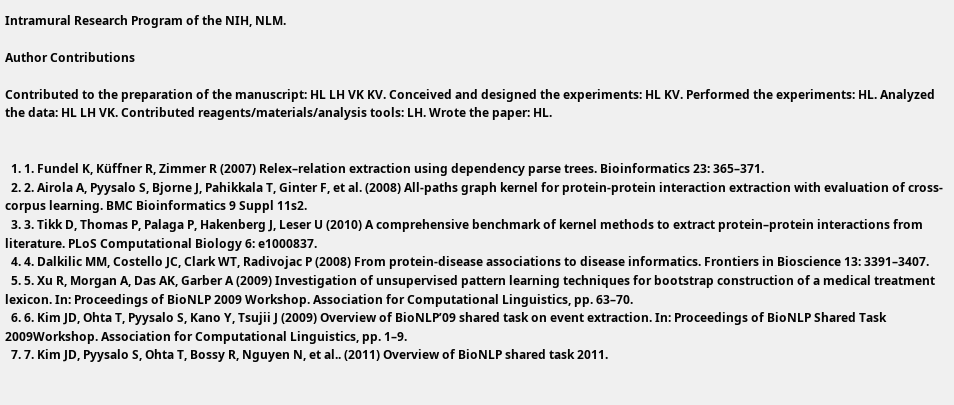Intramural Research Program of the NIH, NLM.

Author Contributions

Contributed to the preparation of the manuscript: HL LH VK KV. Conceived and designed the experiments: HL KV. Performed the experiments: HL. Analyzed the data: HL LH VK. Contributed reagents/materials/analysis tools: LH. Wrote the paper: HL.


  1. 1. Fundel K, Küffner R, Zimmer R (2007) Relex–relation extraction using dependency parse trees. Bioinformatics 23: 365–371.
  2. 2. Airola A, Pyysalo S, Bjorne J, Pahikkala T, Ginter F, et al. (2008) All-paths graph kernel for protein-protein interaction extraction with evaluation of cross-corpus learning. BMC Bioinformatics 9 Suppl 11s2.
  3. 3. Tikk D, Thomas P, Palaga P, Hakenberg J, Leser U (2010) A comprehensive benchmark of kernel methods to extract protein–protein interactions from literature. PLoS Computational Biology 6: e1000837.
  4. 4. Dalkilic MM, Costello JC, Clark WT, Radivojac P (2008) From protein-disease associations to disease informatics. Frontiers in Bioscience 13: 3391–3407.
  5. 5. Xu R, Morgan A, Das AK, Garber A (2009) Investigation of unsupervised pattern learning techniques for bootstrap construction of a medical treatment lexicon. In: Proceedings of BioNLP 2009 Workshop. Association for Computational Linguistics, pp. 63–70.
  6. 6. Kim JD, Ohta T, Pyysalo S, Kano Y, Tsujii J (2009) Overview of BioNLP’09 shared task on event extraction. In: Proceedings of BioNLP Shared Task 2009Workshop. Association for Computational Linguistics, pp. 1–9.
  7. 7. Kim JD, Pyysalo S, Ohta T, Bossy R, Nguyen N, et al.. (2011) Overview of BioNLP shared task 2011.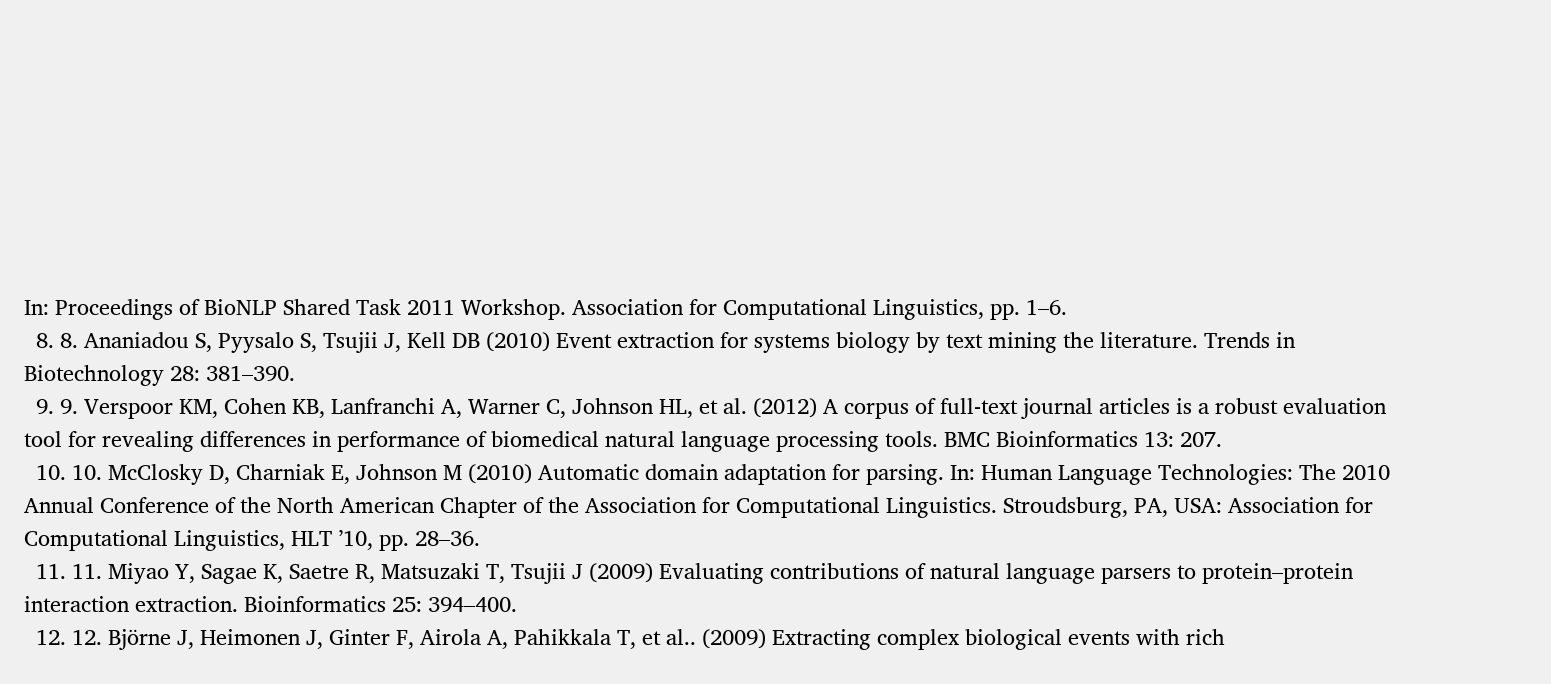In: Proceedings of BioNLP Shared Task 2011 Workshop. Association for Computational Linguistics, pp. 1–6.
  8. 8. Ananiadou S, Pyysalo S, Tsujii J, Kell DB (2010) Event extraction for systems biology by text mining the literature. Trends in Biotechnology 28: 381–390.
  9. 9. Verspoor KM, Cohen KB, Lanfranchi A, Warner C, Johnson HL, et al. (2012) A corpus of full-text journal articles is a robust evaluation tool for revealing differences in performance of biomedical natural language processing tools. BMC Bioinformatics 13: 207.
  10. 10. McClosky D, Charniak E, Johnson M (2010) Automatic domain adaptation for parsing. In: Human Language Technologies: The 2010 Annual Conference of the North American Chapter of the Association for Computational Linguistics. Stroudsburg, PA, USA: Association for Computational Linguistics, HLT ’10, pp. 28–36.
  11. 11. Miyao Y, Sagae K, Saetre R, Matsuzaki T, Tsujii J (2009) Evaluating contributions of natural language parsers to protein–protein interaction extraction. Bioinformatics 25: 394–400.
  12. 12. Björne J, Heimonen J, Ginter F, Airola A, Pahikkala T, et al.. (2009) Extracting complex biological events with rich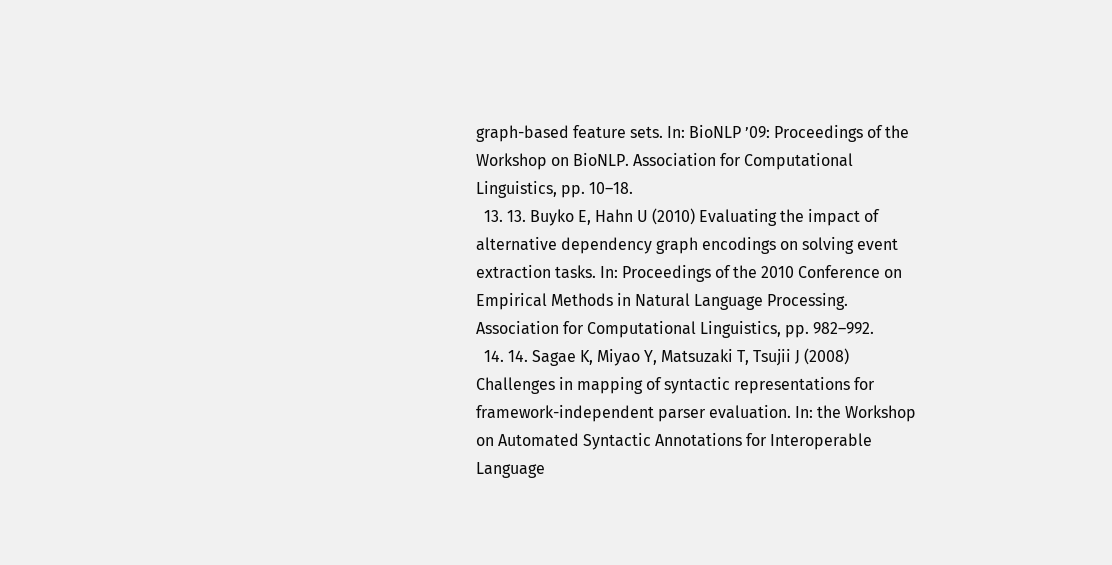graph-based feature sets. In: BioNLP ’09: Proceedings of the Workshop on BioNLP. Association for Computational Linguistics, pp. 10–18.
  13. 13. Buyko E, Hahn U (2010) Evaluating the impact of alternative dependency graph encodings on solving event extraction tasks. In: Proceedings of the 2010 Conference on Empirical Methods in Natural Language Processing. Association for Computational Linguistics, pp. 982–992.
  14. 14. Sagae K, Miyao Y, Matsuzaki T, Tsujii J (2008) Challenges in mapping of syntactic representations for framework-independent parser evaluation. In: the Workshop on Automated Syntactic Annotations for Interoperable Language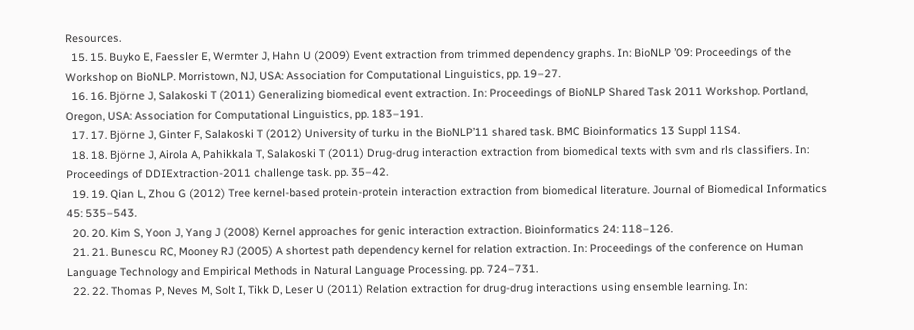Resources.
  15. 15. Buyko E, Faessler E, Wermter J, Hahn U (2009) Event extraction from trimmed dependency graphs. In: BioNLP ’09: Proceedings of the Workshop on BioNLP. Morristown, NJ, USA: Association for Computational Linguistics, pp. 19–27.
  16. 16. Björne J, Salakoski T (2011) Generalizing biomedical event extraction. In: Proceedings of BioNLP Shared Task 2011 Workshop. Portland, Oregon, USA: Association for Computational Linguistics, pp. 183–191.
  17. 17. Björne J, Ginter F, Salakoski T (2012) University of turku in the BioNLP’11 shared task. BMC Bioinformatics 13 Suppl 11S4.
  18. 18. Björne J, Airola A, Pahikkala T, Salakoski T (2011) Drug-drug interaction extraction from biomedical texts with svm and rls classifiers. In: Proceedings of DDIExtraction-2011 challenge task. pp. 35–42.
  19. 19. Qian L, Zhou G (2012) Tree kernel-based protein-protein interaction extraction from biomedical literature. Journal of Biomedical Informatics 45: 535–543.
  20. 20. Kim S, Yoon J, Yang J (2008) Kernel approaches for genic interaction extraction. Bioinformatics 24: 118–126.
  21. 21. Bunescu RC, Mooney RJ (2005) A shortest path dependency kernel for relation extraction. In: Proceedings of the conference on Human Language Technology and Empirical Methods in Natural Language Processing. pp. 724–731.
  22. 22. Thomas P, Neves M, Solt I, Tikk D, Leser U (2011) Relation extraction for drug-drug interactions using ensemble learning. In: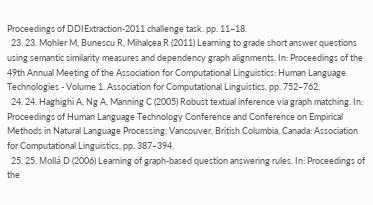Proceedings of DDIExtraction-2011 challenge task. pp. 11–18.
  23. 23. Mohler M, Bunescu R, Mihalcea R (2011) Learning to grade short answer questions using semantic similarity measures and dependency graph alignments. In: Proceedings of the 49th Annual Meeting of the Association for Computational Linguistics: Human Language Technologies - Volume 1. Association for Computational Linguistics, pp. 752–762.
  24. 24. Haghighi A, Ng A, Manning C (2005) Robust textual inference via graph matching. In: Proceedings of Human Language Technology Conference and Conference on Empirical Methods in Natural Language Processing. Vancouver, British Columbia, Canada: Association for Computational Linguistics, pp. 387–394.
  25. 25. Mollá D (2006) Learning of graph-based question answering rules. In: Proceedings of the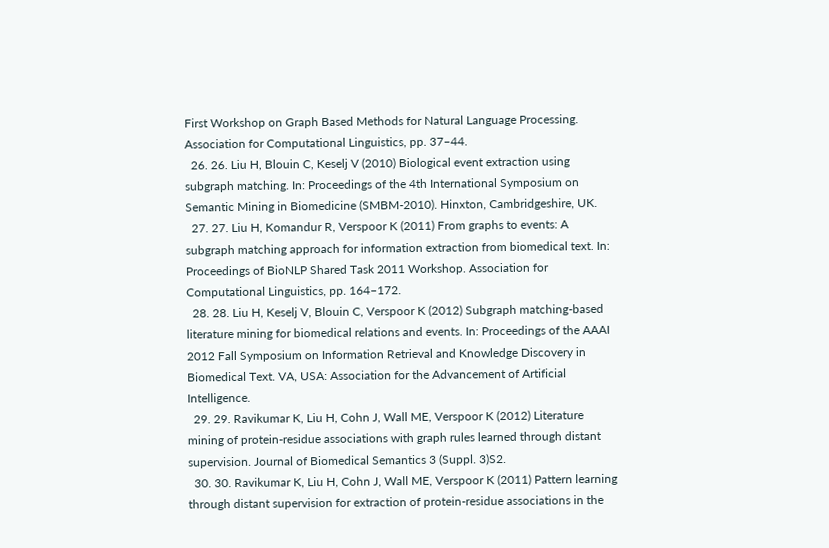First Workshop on Graph Based Methods for Natural Language Processing. Association for Computational Linguistics, pp. 37–44.
  26. 26. Liu H, Blouin C, Keselj V (2010) Biological event extraction using subgraph matching. In: Proceedings of the 4th International Symposium on Semantic Mining in Biomedicine (SMBM-2010). Hinxton, Cambridgeshire, UK.
  27. 27. Liu H, Komandur R, Verspoor K (2011) From graphs to events: A subgraph matching approach for information extraction from biomedical text. In: Proceedings of BioNLP Shared Task 2011 Workshop. Association for Computational Linguistics, pp. 164–172.
  28. 28. Liu H, Keselj V, Blouin C, Verspoor K (2012) Subgraph matching-based literature mining for biomedical relations and events. In: Proceedings of the AAAI 2012 Fall Symposium on Information Retrieval and Knowledge Discovery in Biomedical Text. VA, USA: Association for the Advancement of Artificial Intelligence.
  29. 29. Ravikumar K, Liu H, Cohn J, Wall ME, Verspoor K (2012) Literature mining of protein-residue associations with graph rules learned through distant supervision. Journal of Biomedical Semantics 3 (Suppl. 3)S2.
  30. 30. Ravikumar K, Liu H, Cohn J, Wall ME, Verspoor K (2011) Pattern learning through distant supervision for extraction of protein-residue associations in the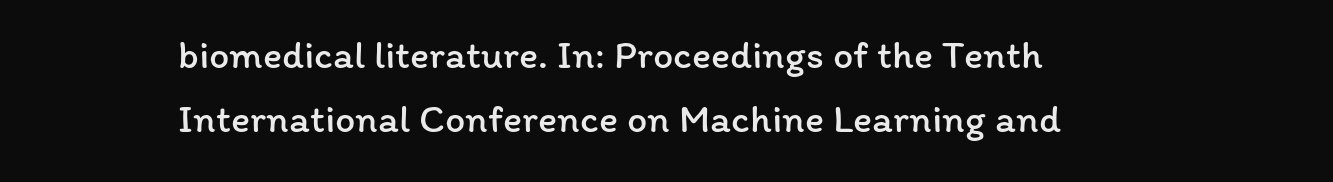biomedical literature. In: Proceedings of the Tenth International Conference on Machine Learning and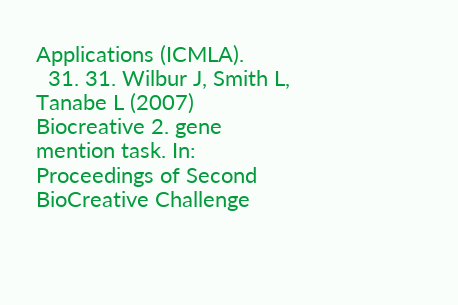Applications (ICMLA).
  31. 31. Wilbur J, Smith L, Tanabe L (2007) Biocreative 2. gene mention task. In: Proceedings of Second BioCreative Challenge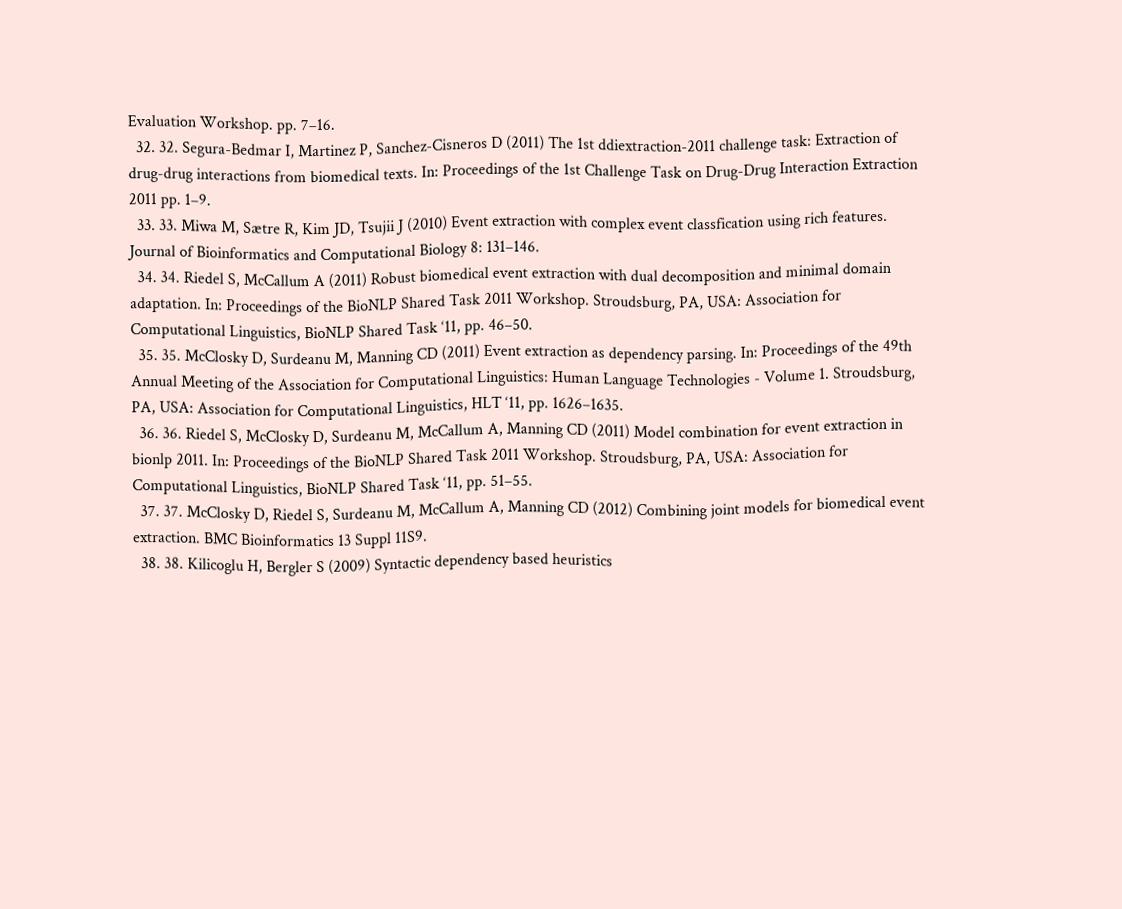Evaluation Workshop. pp. 7–16.
  32. 32. Segura-Bedmar I, Martinez P, Sanchez-Cisneros D (2011) The 1st ddiextraction-2011 challenge task: Extraction of drug-drug interactions from biomedical texts. In: Proceedings of the 1st Challenge Task on Drug-Drug Interaction Extraction 2011 pp. 1–9.
  33. 33. Miwa M, Sætre R, Kim JD, Tsujii J (2010) Event extraction with complex event classfication using rich features. Journal of Bioinformatics and Computational Biology 8: 131–146.
  34. 34. Riedel S, McCallum A (2011) Robust biomedical event extraction with dual decomposition and minimal domain adaptation. In: Proceedings of the BioNLP Shared Task 2011 Workshop. Stroudsburg, PA, USA: Association for Computational Linguistics, BioNLP Shared Task ‘11, pp. 46–50.
  35. 35. McClosky D, Surdeanu M, Manning CD (2011) Event extraction as dependency parsing. In: Proceedings of the 49th Annual Meeting of the Association for Computational Linguistics: Human Language Technologies - Volume 1. Stroudsburg, PA, USA: Association for Computational Linguistics, HLT ‘11, pp. 1626–1635.
  36. 36. Riedel S, McClosky D, Surdeanu M, McCallum A, Manning CD (2011) Model combination for event extraction in bionlp 2011. In: Proceedings of the BioNLP Shared Task 2011 Workshop. Stroudsburg, PA, USA: Association for Computational Linguistics, BioNLP Shared Task ‘11, pp. 51–55.
  37. 37. McClosky D, Riedel S, Surdeanu M, McCallum A, Manning CD (2012) Combining joint models for biomedical event extraction. BMC Bioinformatics 13 Suppl 11S9.
  38. 38. Kilicoglu H, Bergler S (2009) Syntactic dependency based heuristics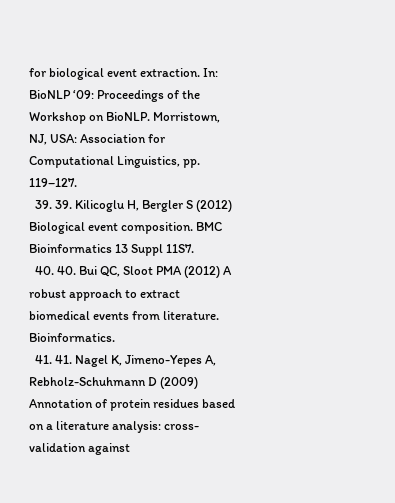for biological event extraction. In: BioNLP ‘09: Proceedings of the Workshop on BioNLP. Morristown, NJ, USA: Association for Computational Linguistics, pp. 119–127.
  39. 39. Kilicoglu H, Bergler S (2012) Biological event composition. BMC Bioinformatics 13 Suppl 11S7.
  40. 40. Bui QC, Sloot PMA (2012) A robust approach to extract biomedical events from literature. Bioinformatics.
  41. 41. Nagel K, Jimeno-Yepes A, Rebholz-Schuhmann D (2009) Annotation of protein residues based on a literature analysis: cross-validation against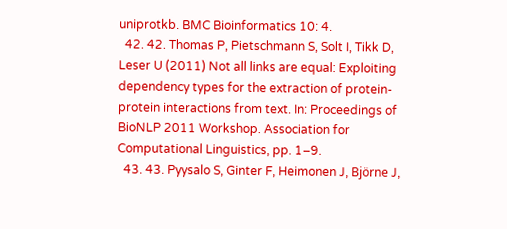uniprotkb. BMC Bioinformatics 10: 4.
  42. 42. Thomas P, Pietschmann S, Solt I, Tikk D, Leser U (2011) Not all links are equal: Exploiting dependency types for the extraction of protein-protein interactions from text. In: Proceedings of BioNLP 2011 Workshop. Association for Computational Linguistics, pp. 1–9.
  43. 43. Pyysalo S, Ginter F, Heimonen J, Björne J,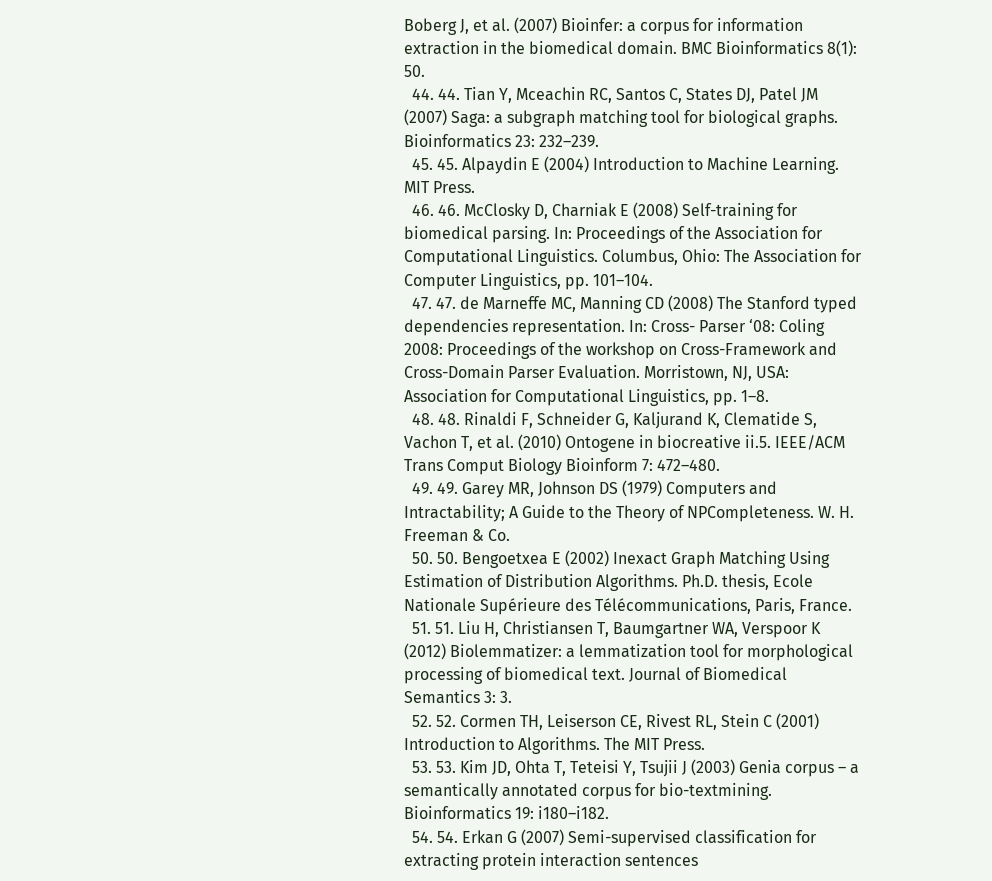Boberg J, et al. (2007) Bioinfer: a corpus for information extraction in the biomedical domain. BMC Bioinformatics 8(1): 50.
  44. 44. Tian Y, Mceachin RC, Santos C, States DJ, Patel JM (2007) Saga: a subgraph matching tool for biological graphs. Bioinformatics 23: 232–239.
  45. 45. Alpaydin E (2004) Introduction to Machine Learning. MIT Press.
  46. 46. McClosky D, Charniak E (2008) Self-training for biomedical parsing. In: Proceedings of the Association for Computational Linguistics. Columbus, Ohio: The Association for Computer Linguistics, pp. 101–104.
  47. 47. de Marneffe MC, Manning CD (2008) The Stanford typed dependencies representation. In: Cross- Parser ‘08: Coling 2008: Proceedings of the workshop on Cross-Framework and Cross-Domain Parser Evaluation. Morristown, NJ, USA: Association for Computational Linguistics, pp. 1–8.
  48. 48. Rinaldi F, Schneider G, Kaljurand K, Clematide S, Vachon T, et al. (2010) Ontogene in biocreative ii.5. IEEE/ACM Trans Comput Biology Bioinform 7: 472–480.
  49. 49. Garey MR, Johnson DS (1979) Computers and Intractability; A Guide to the Theory of NPCompleteness. W. H. Freeman & Co.
  50. 50. Bengoetxea E (2002) Inexact Graph Matching Using Estimation of Distribution Algorithms. Ph.D. thesis, Ecole Nationale Supérieure des Télécommunications, Paris, France.
  51. 51. Liu H, Christiansen T, Baumgartner WA, Verspoor K (2012) Biolemmatizer: a lemmatization tool for morphological processing of biomedical text. Journal of Biomedical Semantics 3: 3.
  52. 52. Cormen TH, Leiserson CE, Rivest RL, Stein C (2001) Introduction to Algorithms. The MIT Press.
  53. 53. Kim JD, Ohta T, Teteisi Y, Tsujii J (2003) Genia corpus – a semantically annotated corpus for bio-textmining. Bioinformatics 19: i180–i182.
  54. 54. Erkan G (2007) Semi-supervised classification for extracting protein interaction sentences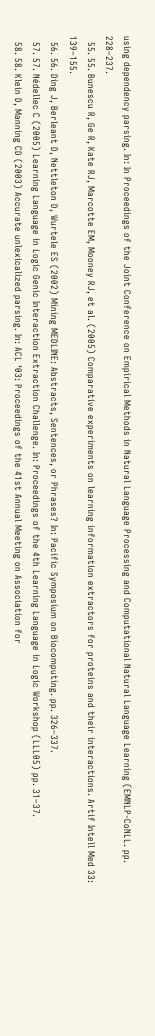using dependency parsing. In: In Proceedings of the Joint Conference on Empirical Methods in Natural Language Processing and Computational Natural Language Learning (EMNLP-CoNLL. pp. 228–237.
  55. 55. Bunescu R, Ge R, Kate RJ, Marcotte EM, Mooney RJ, et al. (2005) Comparative experiments on learning information extractors for proteins and their interactions. Artif Intell Med 33: 139–155.
  56. 56. Ding J, Berleant D, Nettleton D, Wurtele ES (2002) Mining MEDLINE: Abstracts, Sentences, or Phrases? In: Pacific Symposium on Biocomputing. pp. 326–337.
  57. 57. Nédellec C (2005) Learning Language in Logic Genic Interaction Extraction Challenge. In: Proceedings of the 4th Learning Language in Logic Workshop (LLL05) pp. 31–37.
  58. 58. Klein D, Manning CD (2003) Accurate unlexicalized parsing. In: ACL ‘03: Proceedings of the 41st Annual Meeting on Association for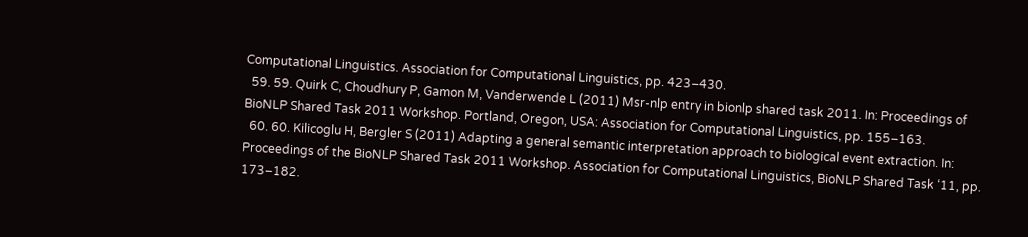Computational Linguistics. Association for Computational Linguistics, pp. 423–430.
  59. 59. Quirk C, Choudhury P, Gamon M, Vanderwende L (2011) Msr-nlp entry in bionlp shared task 2011. In: Proceedings of BioNLP Shared Task 2011 Workshop. Portland, Oregon, USA: Association for Computational Linguistics, pp. 155–163.
  60. 60. Kilicoglu H, Bergler S (2011) Adapting a general semantic interpretation approach to biological event extraction. In: Proceedings of the BioNLP Shared Task 2011 Workshop. Association for Computational Linguistics, BioNLP Shared Task ‘11, pp. 173–182.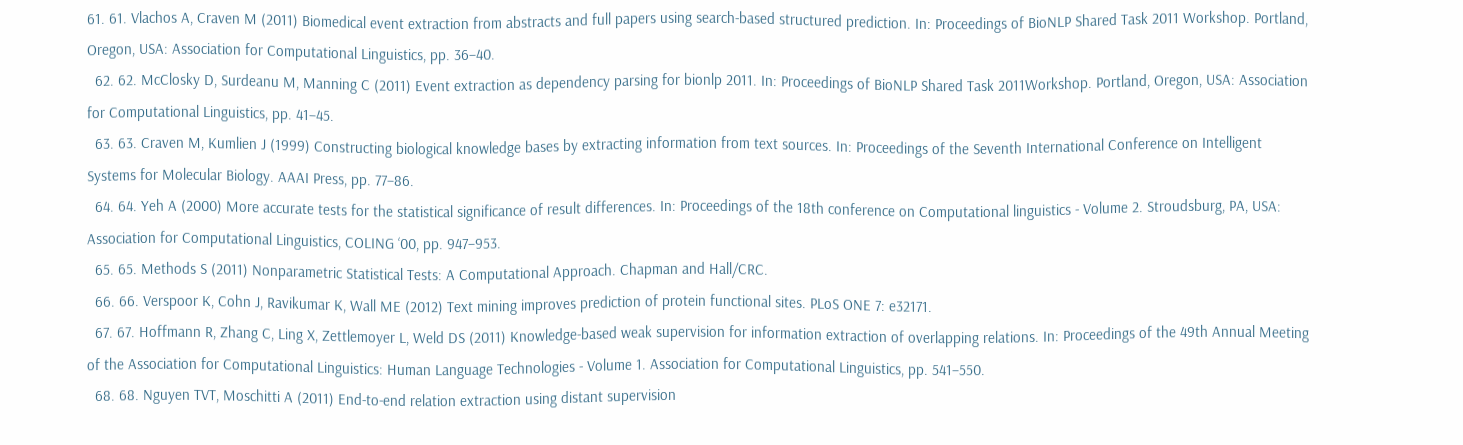61. 61. Vlachos A, Craven M (2011) Biomedical event extraction from abstracts and full papers using search-based structured prediction. In: Proceedings of BioNLP Shared Task 2011 Workshop. Portland, Oregon, USA: Association for Computational Linguistics, pp. 36–40.
  62. 62. McClosky D, Surdeanu M, Manning C (2011) Event extraction as dependency parsing for bionlp 2011. In: Proceedings of BioNLP Shared Task 2011Workshop. Portland, Oregon, USA: Association for Computational Linguistics, pp. 41–45.
  63. 63. Craven M, Kumlien J (1999) Constructing biological knowledge bases by extracting information from text sources. In: Proceedings of the Seventh International Conference on Intelligent Systems for Molecular Biology. AAAI Press, pp. 77–86.
  64. 64. Yeh A (2000) More accurate tests for the statistical significance of result differences. In: Proceedings of the 18th conference on Computational linguistics - Volume 2. Stroudsburg, PA, USA: Association for Computational Linguistics, COLING ‘00, pp. 947–953.
  65. 65. Methods S (2011) Nonparametric Statistical Tests: A Computational Approach. Chapman and Hall/CRC.
  66. 66. Verspoor K, Cohn J, Ravikumar K, Wall ME (2012) Text mining improves prediction of protein functional sites. PLoS ONE 7: e32171.
  67. 67. Hoffmann R, Zhang C, Ling X, Zettlemoyer L, Weld DS (2011) Knowledge-based weak supervision for information extraction of overlapping relations. In: Proceedings of the 49th Annual Meeting of the Association for Computational Linguistics: Human Language Technologies - Volume 1. Association for Computational Linguistics, pp. 541–550.
  68. 68. Nguyen TVT, Moschitti A (2011) End-to-end relation extraction using distant supervision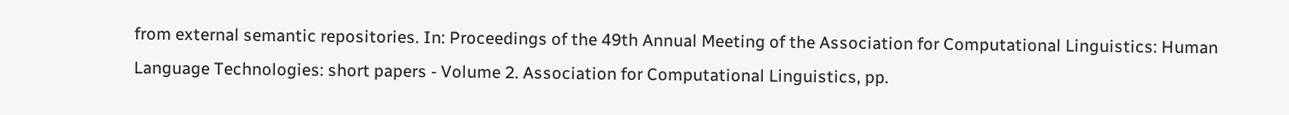from external semantic repositories. In: Proceedings of the 49th Annual Meeting of the Association for Computational Linguistics: Human Language Technologies: short papers - Volume 2. Association for Computational Linguistics, pp.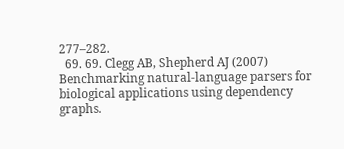277–282.
  69. 69. Clegg AB, Shepherd AJ (2007) Benchmarking natural-language parsers for biological applications using dependency graphs.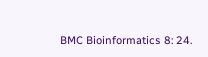BMC Bioinformatics 8: 24.